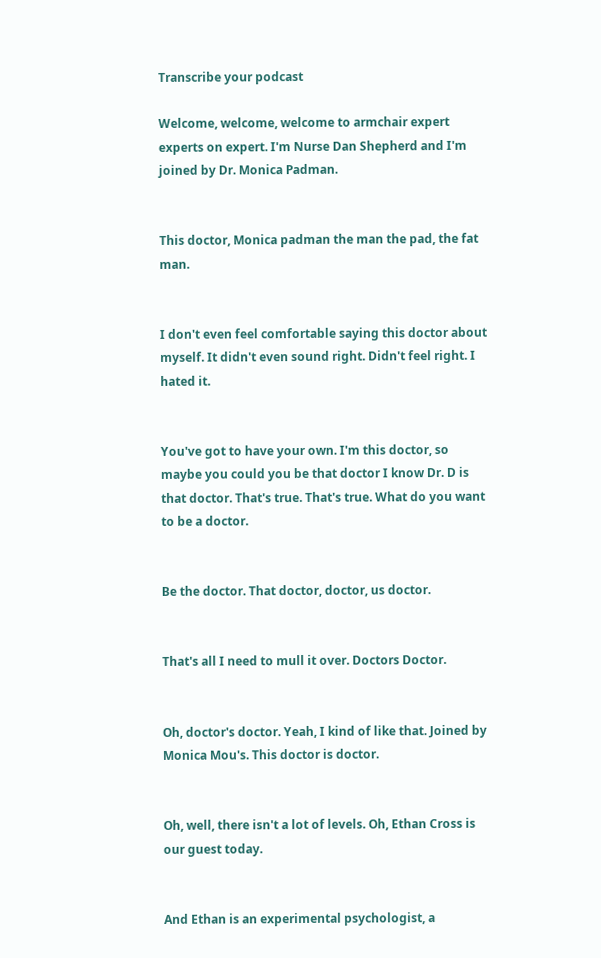Transcribe your podcast

Welcome, welcome, welcome to armchair expert experts on expert. I'm Nurse Dan Shepherd and I'm joined by Dr. Monica Padman.


This doctor, Monica padman the man the pad, the fat man.


I don't even feel comfortable saying this doctor about myself. It didn't even sound right. Didn't feel right. I hated it.


You've got to have your own. I'm this doctor, so maybe you could you be that doctor I know Dr. D is that doctor. That's true. That's true. What do you want to be a doctor.


Be the doctor. That doctor, doctor, us doctor.


That's all I need to mull it over. Doctors Doctor.


Oh, doctor's doctor. Yeah, I kind of like that. Joined by Monica Mou's. This doctor is doctor.


Oh, well, there isn't a lot of levels. Oh, Ethan Cross is our guest today.


And Ethan is an experimental psychologist, a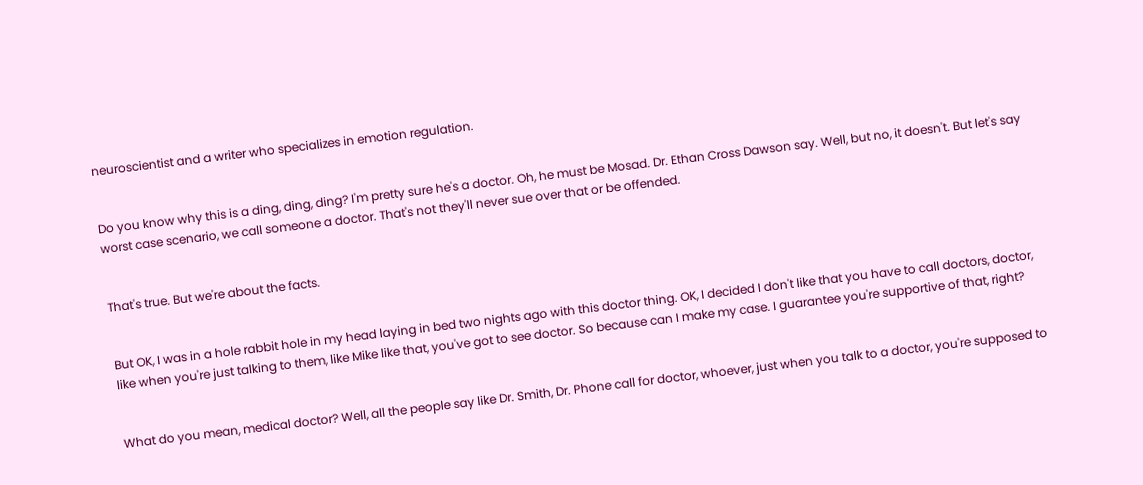neuroscientist and a writer who specializes in emotion regulation.


Do you know why this is a ding, ding, ding? I'm pretty sure he's a doctor. Oh, he must be Mosad. Dr. Ethan Cross Dawson say. Well, but no, it doesn't. But let's say worst case scenario, we call someone a doctor. That's not they'll never sue over that or be offended.


That's true. But we're about the facts.


But OK, I was in a hole rabbit hole in my head laying in bed two nights ago with this doctor thing. OK, I decided I don't like that you have to call doctors, doctor, like when you're just talking to them, like Mike like that, you've got to see doctor. So because can I make my case. I guarantee you're supportive of that, right?


What do you mean, medical doctor? Well, all the people say like Dr. Smith, Dr. Phone call for doctor, whoever, just when you talk to a doctor, you're supposed to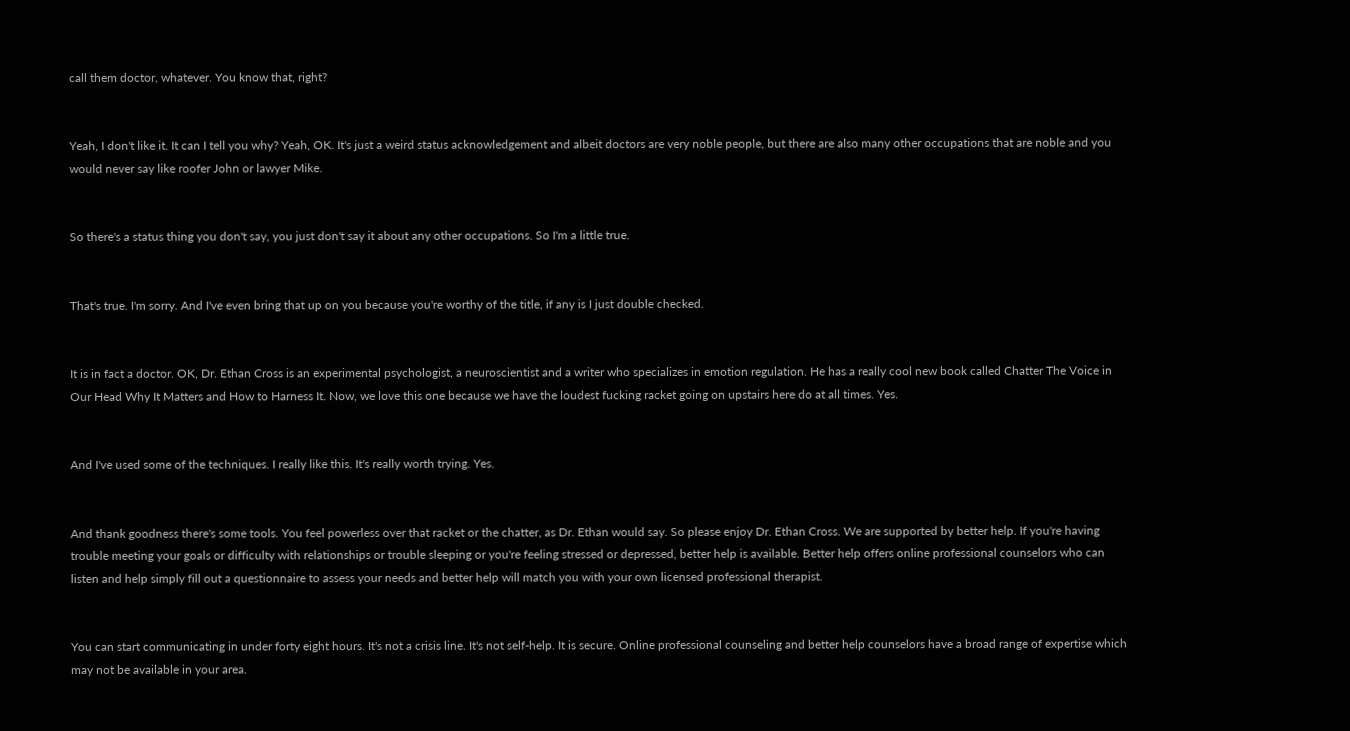call them doctor, whatever. You know that, right?


Yeah, I don't like it. It can I tell you why? Yeah, OK. It's just a weird status acknowledgement and albeit doctors are very noble people, but there are also many other occupations that are noble and you would never say like roofer John or lawyer Mike.


So there's a status thing you don't say, you just don't say it about any other occupations. So I'm a little true.


That's true. I'm sorry. And I've even bring that up on you because you're worthy of the title, if any is I just double checked.


It is in fact a doctor. OK, Dr. Ethan Cross is an experimental psychologist, a neuroscientist and a writer who specializes in emotion regulation. He has a really cool new book called Chatter The Voice in Our Head Why It Matters and How to Harness It. Now, we love this one because we have the loudest fucking racket going on upstairs here do at all times. Yes.


And I've used some of the techniques. I really like this. It's really worth trying. Yes.


And thank goodness there's some tools. You feel powerless over that racket or the chatter, as Dr. Ethan would say. So please enjoy Dr. Ethan Cross. We are supported by better help. If you're having trouble meeting your goals or difficulty with relationships or trouble sleeping or you're feeling stressed or depressed, better help is available. Better help offers online professional counselors who can listen and help simply fill out a questionnaire to assess your needs and better help will match you with your own licensed professional therapist.


You can start communicating in under forty eight hours. It's not a crisis line. It's not self-help. It is secure. Online professional counseling and better help counselors have a broad range of expertise which may not be available in your area.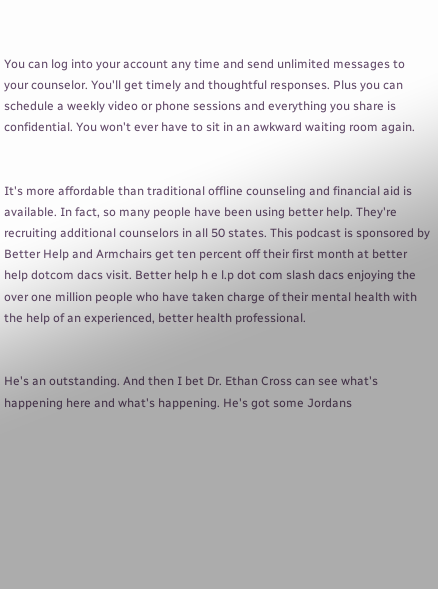You can log into your account any time and send unlimited messages to your counselor. You'll get timely and thoughtful responses. Plus you can schedule a weekly video or phone sessions and everything you share is confidential. You won't ever have to sit in an awkward waiting room again.


It's more affordable than traditional offline counseling and financial aid is available. In fact, so many people have been using better help. They're recruiting additional counselors in all 50 states. This podcast is sponsored by Better Help and Armchairs get ten percent off their first month at better help dotcom dacs visit. Better help h e l.p dot com slash dacs enjoying the over one million people who have taken charge of their mental health with the help of an experienced, better health professional.


He's an outstanding. And then I bet Dr. Ethan Cross can see what's happening here and what's happening. He's got some Jordans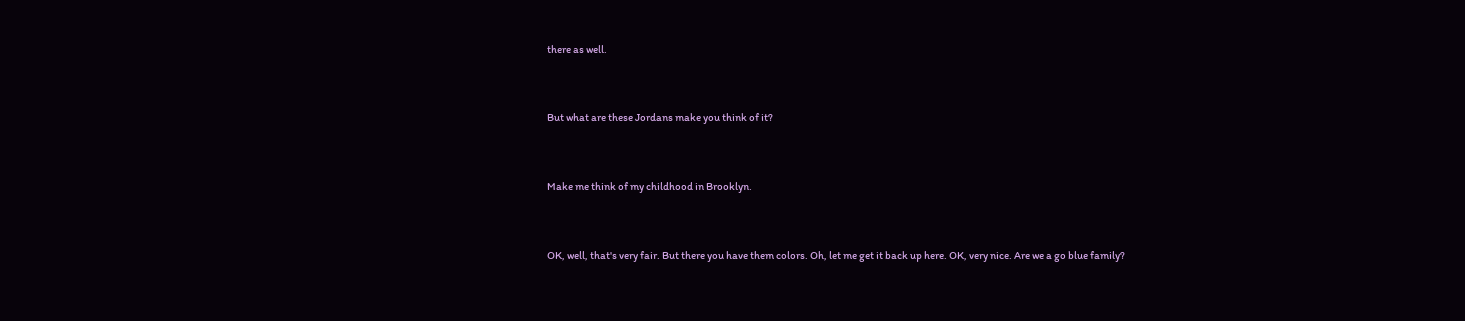there as well.


But what are these Jordans make you think of it?


Make me think of my childhood in Brooklyn.


OK, well, that's very fair. But there you have them colors. Oh, let me get it back up here. OK, very nice. Are we a go blue family?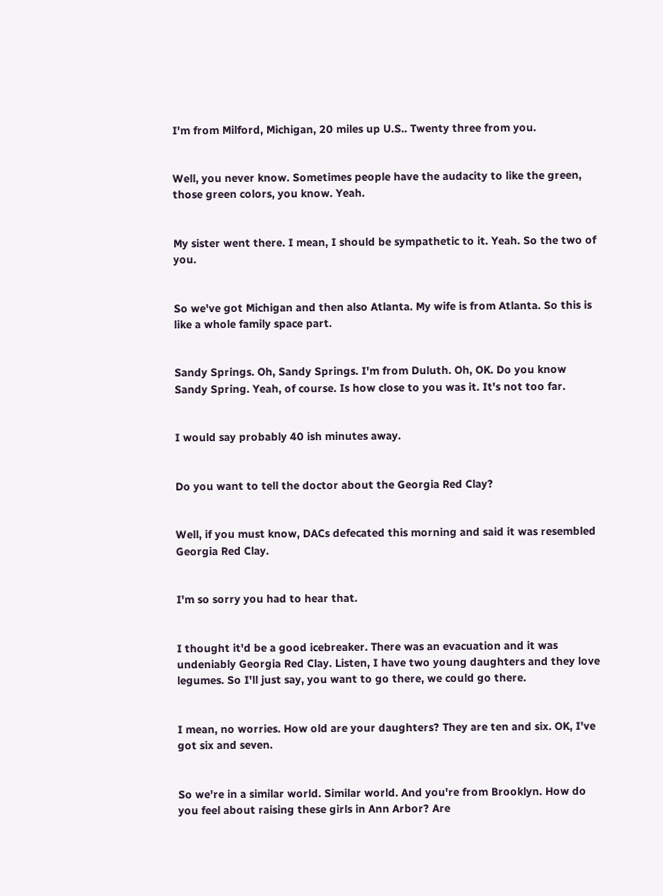I'm from Milford, Michigan, 20 miles up U.S.. Twenty three from you.


Well, you never know. Sometimes people have the audacity to like the green, those green colors, you know. Yeah.


My sister went there. I mean, I should be sympathetic to it. Yeah. So the two of you.


So we've got Michigan and then also Atlanta. My wife is from Atlanta. So this is like a whole family space part.


Sandy Springs. Oh, Sandy Springs. I'm from Duluth. Oh, OK. Do you know Sandy Spring. Yeah, of course. Is how close to you was it. It's not too far.


I would say probably 40 ish minutes away.


Do you want to tell the doctor about the Georgia Red Clay?


Well, if you must know, DACs defecated this morning and said it was resembled Georgia Red Clay.


I'm so sorry you had to hear that.


I thought it'd be a good icebreaker. There was an evacuation and it was undeniably Georgia Red Clay. Listen, I have two young daughters and they love legumes. So I'll just say, you want to go there, we could go there.


I mean, no worries. How old are your daughters? They are ten and six. OK, I've got six and seven.


So we're in a similar world. Similar world. And you're from Brooklyn. How do you feel about raising these girls in Ann Arbor? Are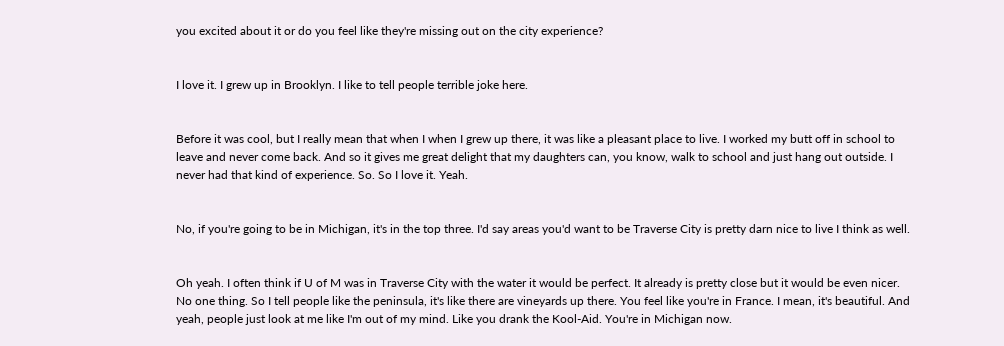you excited about it or do you feel like they're missing out on the city experience?


I love it. I grew up in Brooklyn. I like to tell people terrible joke here.


Before it was cool, but I really mean that when I when I grew up there, it was like a pleasant place to live. I worked my butt off in school to leave and never come back. And so it gives me great delight that my daughters can, you know, walk to school and just hang out outside. I never had that kind of experience. So. So I love it. Yeah.


No, if you're going to be in Michigan, it's in the top three. I'd say areas you'd want to be Traverse City is pretty darn nice to live I think as well.


Oh yeah. I often think if U of M was in Traverse City with the water it would be perfect. It already is pretty close but it would be even nicer. No one thing. So I tell people like the peninsula, it's like there are vineyards up there. You feel like you're in France. I mean, it's beautiful. And yeah, people just look at me like I'm out of my mind. Like you drank the Kool-Aid. You're in Michigan now.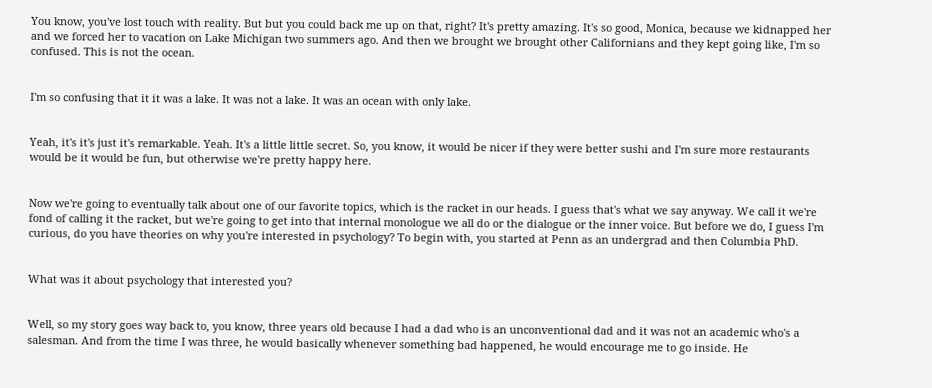You know, you've lost touch with reality. But but you could back me up on that, right? It's pretty amazing. It's so good, Monica, because we kidnapped her and we forced her to vacation on Lake Michigan two summers ago. And then we brought we brought other Californians and they kept going like, I'm so confused. This is not the ocean.


I'm so confusing that it it was a lake. It was not a lake. It was an ocean with only lake.


Yeah, it's it's just it's remarkable. Yeah. It's a little little secret. So, you know, it would be nicer if they were better sushi and I'm sure more restaurants would be it would be fun, but otherwise we're pretty happy here.


Now we're going to eventually talk about one of our favorite topics, which is the racket in our heads. I guess that's what we say anyway. We call it we're fond of calling it the racket, but we're going to get into that internal monologue we all do or the dialogue or the inner voice. But before we do, I guess I'm curious, do you have theories on why you're interested in psychology? To begin with, you started at Penn as an undergrad and then Columbia PhD.


What was it about psychology that interested you?


Well, so my story goes way back to, you know, three years old because I had a dad who is an unconventional dad and it was not an academic who's a salesman. And from the time I was three, he would basically whenever something bad happened, he would encourage me to go inside. He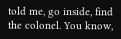told me, go inside, find the colonel. You know,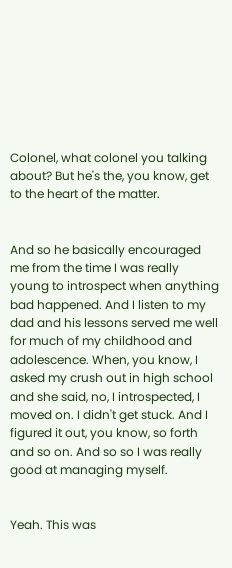Colonel, what colonel you talking about? But he's the, you know, get to the heart of the matter.


And so he basically encouraged me from the time I was really young to introspect when anything bad happened. And I listen to my dad and his lessons served me well for much of my childhood and adolescence. When, you know, I asked my crush out in high school and she said, no, I introspected, I moved on. I didn't get stuck. And I figured it out, you know, so forth and so on. And so so I was really good at managing myself.


Yeah. This was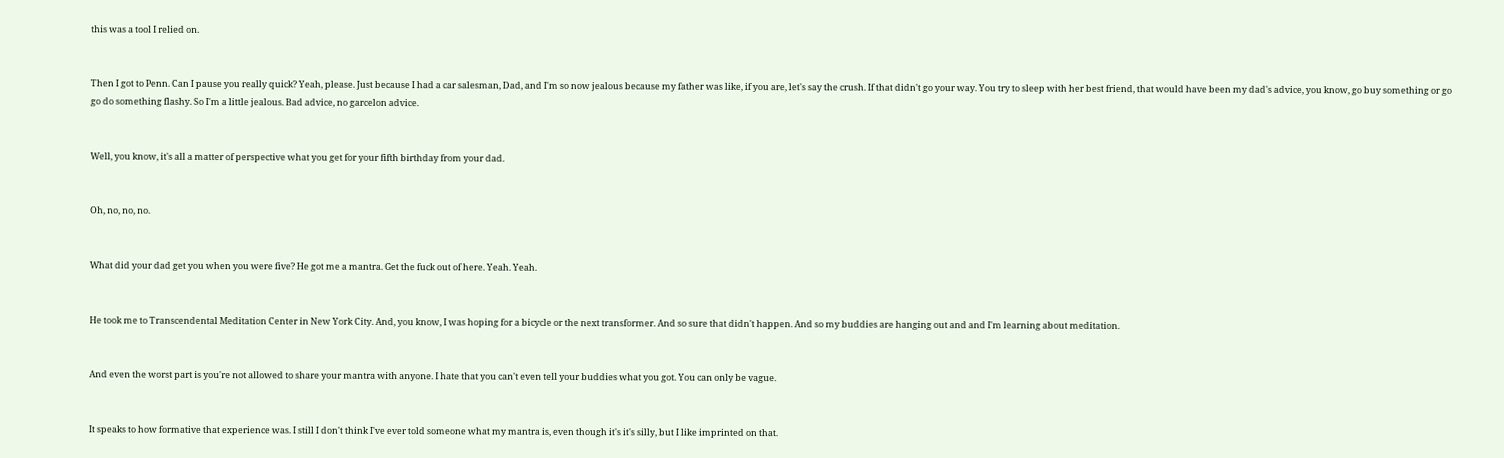this was a tool I relied on.


Then I got to Penn. Can I pause you really quick? Yeah, please. Just because I had a car salesman, Dad, and I'm so now jealous because my father was like, if you are, let's say the crush. If that didn't go your way. You try to sleep with her best friend, that would have been my dad's advice, you know, go buy something or go go do something flashy. So I'm a little jealous. Bad advice, no garcelon advice.


Well, you know, it's all a matter of perspective what you get for your fifth birthday from your dad.


Oh, no, no, no.


What did your dad get you when you were five? He got me a mantra. Get the fuck out of here. Yeah. Yeah.


He took me to Transcendental Meditation Center in New York City. And, you know, I was hoping for a bicycle or the next transformer. And so sure that didn't happen. And so my buddies are hanging out and and I'm learning about meditation.


And even the worst part is you're not allowed to share your mantra with anyone. I hate that you can't even tell your buddies what you got. You can only be vague.


It speaks to how formative that experience was. I still I don't think I've ever told someone what my mantra is, even though it's it's silly, but I like imprinted on that.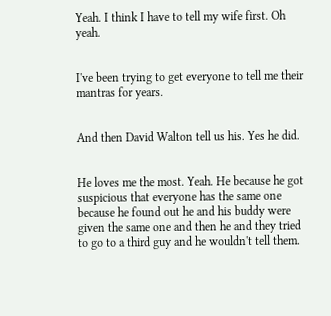Yeah. I think I have to tell my wife first. Oh yeah.


I've been trying to get everyone to tell me their mantras for years.


And then David Walton tell us his. Yes he did.


He loves me the most. Yeah. He because he got suspicious that everyone has the same one because he found out he and his buddy were given the same one and then he and they tried to go to a third guy and he wouldn't tell them.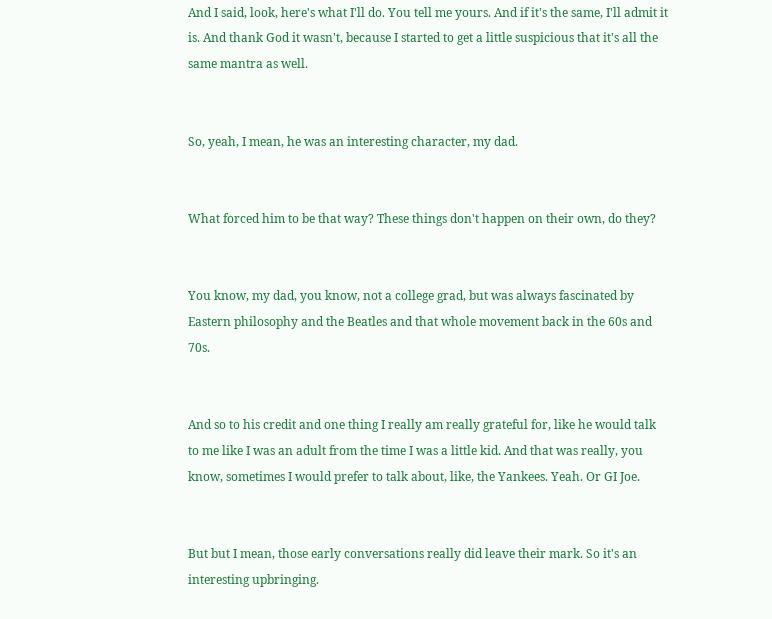And I said, look, here's what I'll do. You tell me yours. And if it's the same, I'll admit it is. And thank God it wasn't, because I started to get a little suspicious that it's all the same mantra as well.


So, yeah, I mean, he was an interesting character, my dad.


What forced him to be that way? These things don't happen on their own, do they?


You know, my dad, you know, not a college grad, but was always fascinated by Eastern philosophy and the Beatles and that whole movement back in the 60s and 70s.


And so to his credit and one thing I really am really grateful for, like he would talk to me like I was an adult from the time I was a little kid. And that was really, you know, sometimes I would prefer to talk about, like, the Yankees. Yeah. Or GI Joe.


But but I mean, those early conversations really did leave their mark. So it's an interesting upbringing.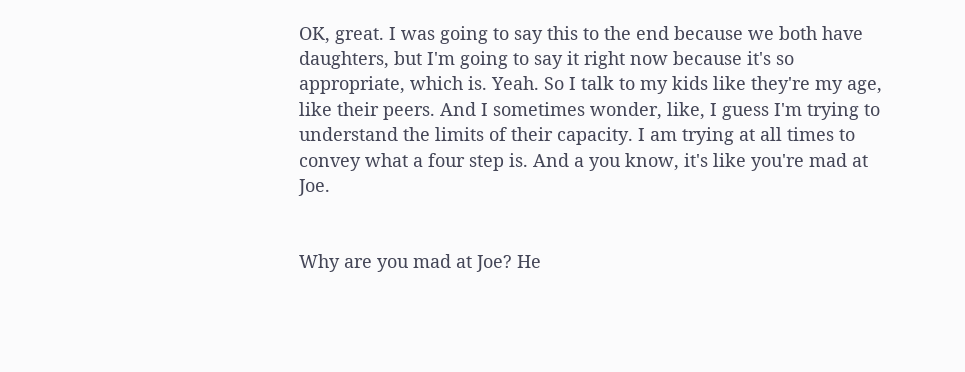OK, great. I was going to say this to the end because we both have daughters, but I'm going to say it right now because it's so appropriate, which is. Yeah. So I talk to my kids like they're my age, like their peers. And I sometimes wonder, like, I guess I'm trying to understand the limits of their capacity. I am trying at all times to convey what a four step is. And a you know, it's like you're mad at Joe.


Why are you mad at Joe? He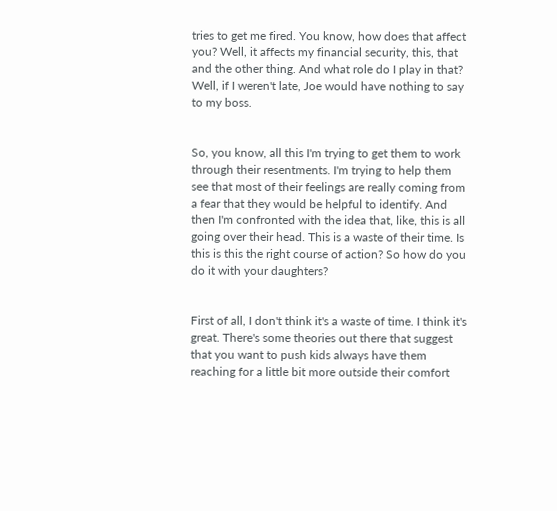tries to get me fired. You know, how does that affect you? Well, it affects my financial security, this, that and the other thing. And what role do I play in that? Well, if I weren't late, Joe would have nothing to say to my boss.


So, you know, all this I'm trying to get them to work through their resentments. I'm trying to help them see that most of their feelings are really coming from a fear that they would be helpful to identify. And then I'm confronted with the idea that, like, this is all going over their head. This is a waste of their time. Is this is this the right course of action? So how do you do it with your daughters?


First of all, I don't think it's a waste of time. I think it's great. There's some theories out there that suggest that you want to push kids always have them reaching for a little bit more outside their comfort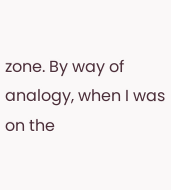zone. By way of analogy, when I was on the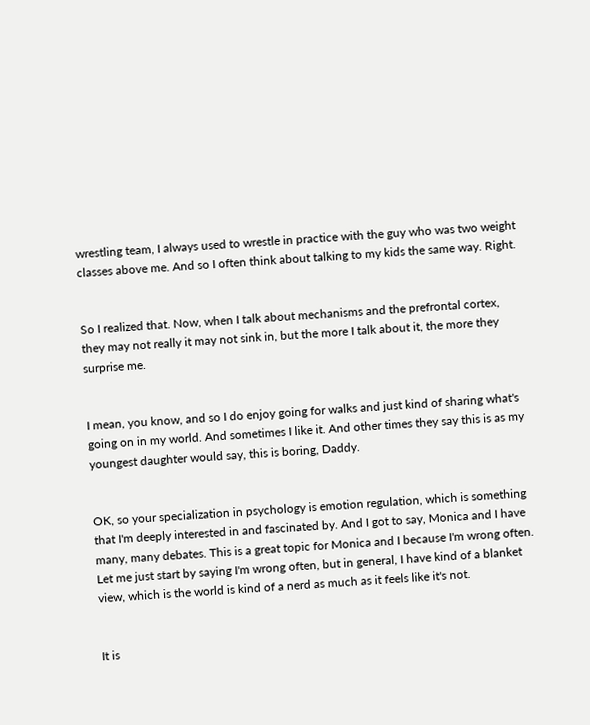wrestling team, I always used to wrestle in practice with the guy who was two weight classes above me. And so I often think about talking to my kids the same way. Right.


So I realized that. Now, when I talk about mechanisms and the prefrontal cortex, they may not really it may not sink in, but the more I talk about it, the more they surprise me.


I mean, you know, and so I do enjoy going for walks and just kind of sharing what's going on in my world. And sometimes I like it. And other times they say this is as my youngest daughter would say, this is boring, Daddy.


OK, so your specialization in psychology is emotion regulation, which is something that I'm deeply interested in and fascinated by. And I got to say, Monica and I have many, many debates. This is a great topic for Monica and I because I'm wrong often. Let me just start by saying I'm wrong often, but in general, I have kind of a blanket view, which is the world is kind of a nerd as much as it feels like it's not.


It is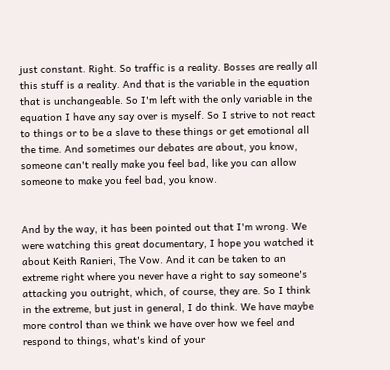just constant. Right. So traffic is a reality. Bosses are really all this stuff is a reality. And that is the variable in the equation that is unchangeable. So I'm left with the only variable in the equation I have any say over is myself. So I strive to not react to things or to be a slave to these things or get emotional all the time. And sometimes our debates are about, you know, someone can't really make you feel bad, like you can allow someone to make you feel bad, you know.


And by the way, it has been pointed out that I'm wrong. We were watching this great documentary, I hope you watched it about Keith Ranieri, The Vow. And it can be taken to an extreme right where you never have a right to say someone's attacking you outright, which, of course, they are. So I think in the extreme, but just in general, I do think. We have maybe more control than we think we have over how we feel and respond to things, what's kind of your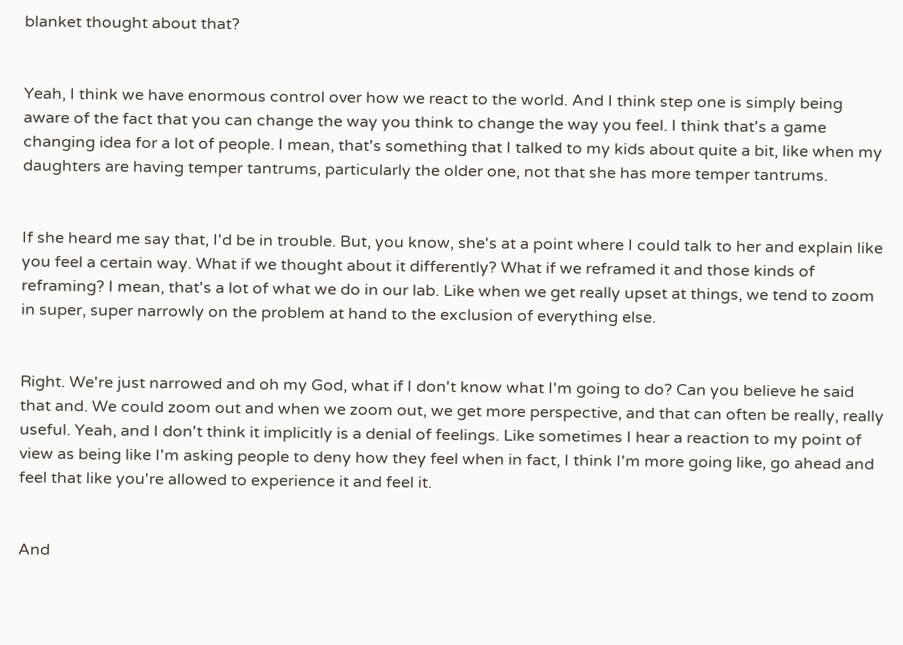blanket thought about that?


Yeah, I think we have enormous control over how we react to the world. And I think step one is simply being aware of the fact that you can change the way you think to change the way you feel. I think that's a game changing idea for a lot of people. I mean, that's something that I talked to my kids about quite a bit, like when my daughters are having temper tantrums, particularly the older one, not that she has more temper tantrums.


If she heard me say that, I'd be in trouble. But, you know, she's at a point where I could talk to her and explain like you feel a certain way. What if we thought about it differently? What if we reframed it and those kinds of reframing? I mean, that's a lot of what we do in our lab. Like when we get really upset at things, we tend to zoom in super, super narrowly on the problem at hand to the exclusion of everything else.


Right. We're just narrowed and oh my God, what if I don't know what I'm going to do? Can you believe he said that and. We could zoom out and when we zoom out, we get more perspective, and that can often be really, really useful. Yeah, and I don't think it implicitly is a denial of feelings. Like sometimes I hear a reaction to my point of view as being like I'm asking people to deny how they feel when in fact, I think I'm more going like, go ahead and feel that like you're allowed to experience it and feel it.


And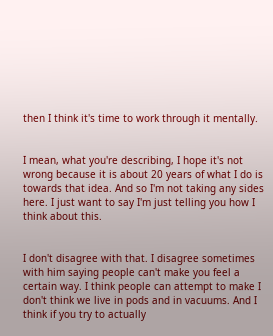then I think it's time to work through it mentally.


I mean, what you're describing, I hope it's not wrong because it is about 20 years of what I do is towards that idea. And so I'm not taking any sides here. I just want to say I'm just telling you how I think about this.


I don't disagree with that. I disagree sometimes with him saying people can't make you feel a certain way. I think people can attempt to make I don't think we live in pods and in vacuums. And I think if you try to actually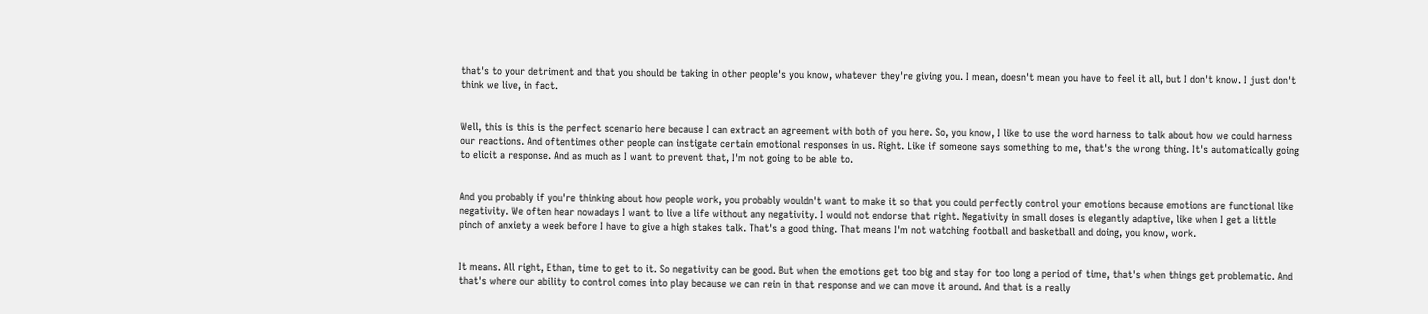that's to your detriment and that you should be taking in other people's you know, whatever they're giving you. I mean, doesn't mean you have to feel it all, but I don't know. I just don't think we live, in fact.


Well, this is this is the perfect scenario here because I can extract an agreement with both of you here. So, you know, I like to use the word harness to talk about how we could harness our reactions. And oftentimes other people can instigate certain emotional responses in us. Right. Like if someone says something to me, that's the wrong thing. It's automatically going to elicit a response. And as much as I want to prevent that, I'm not going to be able to.


And you probably if you're thinking about how people work, you probably wouldn't want to make it so that you could perfectly control your emotions because emotions are functional like negativity. We often hear nowadays I want to live a life without any negativity. I would not endorse that right. Negativity in small doses is elegantly adaptive, like when I get a little pinch of anxiety a week before I have to give a high stakes talk. That's a good thing. That means I'm not watching football and basketball and doing, you know, work.


It means. All right, Ethan, time to get to it. So negativity can be good. But when the emotions get too big and stay for too long a period of time, that's when things get problematic. And that's where our ability to control comes into play because we can rein in that response and we can move it around. And that is a really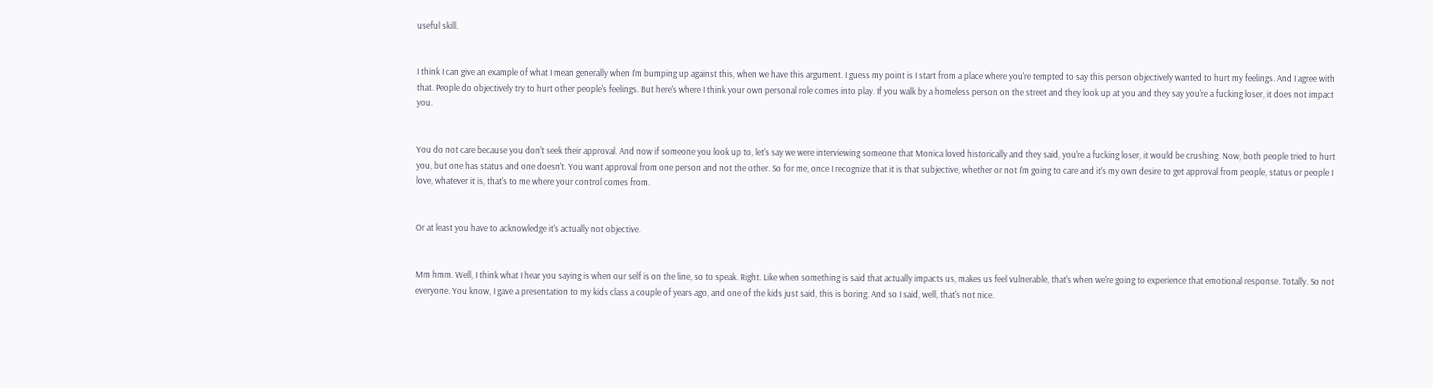useful skill.


I think I can give an example of what I mean generally when I'm bumping up against this, when we have this argument. I guess my point is I start from a place where you're tempted to say this person objectively wanted to hurt my feelings. And I agree with that. People do objectively try to hurt other people's feelings. But here's where I think your own personal role comes into play. If you walk by a homeless person on the street and they look up at you and they say you're a fucking loser, it does not impact you.


You do not care because you don't seek their approval. And now if someone you look up to, let's say we were interviewing someone that Monica loved historically and they said, you're a fucking loser, it would be crushing. Now, both people tried to hurt you, but one has status and one doesn't. You want approval from one person and not the other. So for me, once I recognize that it is that subjective, whether or not I'm going to care and it's my own desire to get approval from people, status or people I love, whatever it is, that's to me where your control comes from.


Or at least you have to acknowledge it's actually not objective.


Mm hmm. Well, I think what I hear you saying is when our self is on the line, so to speak. Right. Like when something is said that actually impacts us, makes us feel vulnerable, that's when we're going to experience that emotional response. Totally. So not everyone. You know, I gave a presentation to my kids class a couple of years ago, and one of the kids just said, this is boring. And so I said, well, that's not nice.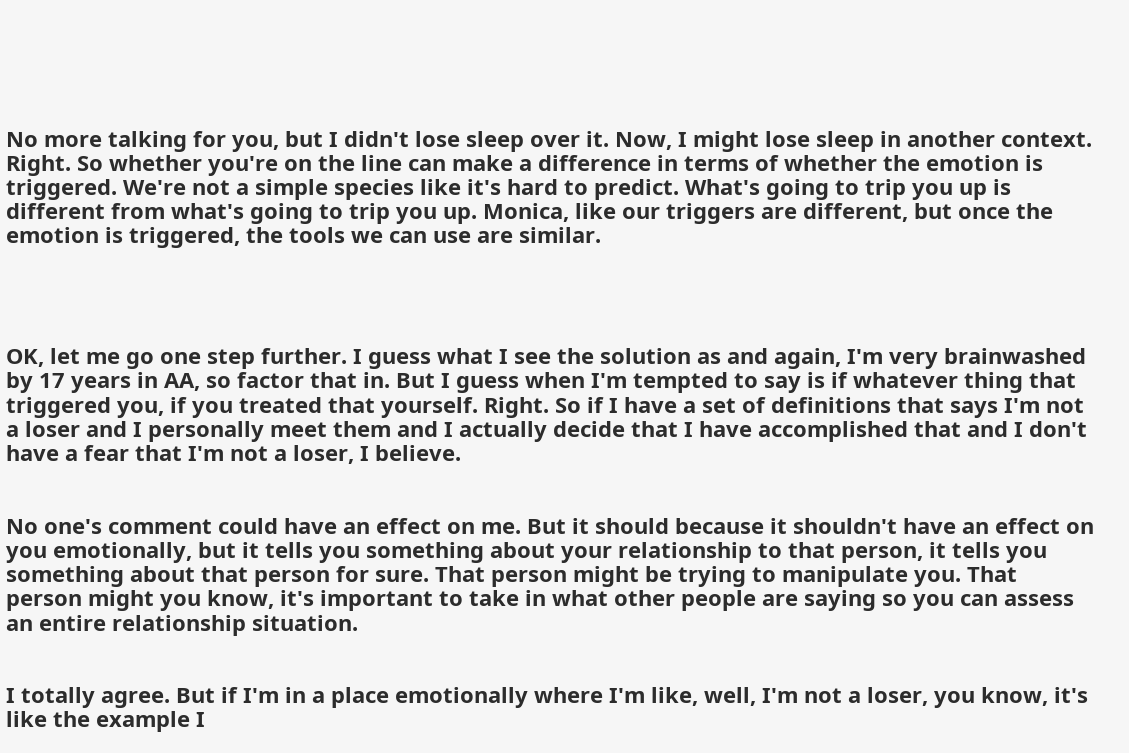No more talking for you, but I didn't lose sleep over it. Now, I might lose sleep in another context. Right. So whether you're on the line can make a difference in terms of whether the emotion is triggered. We're not a simple species like it's hard to predict. What's going to trip you up is different from what's going to trip you up. Monica, like our triggers are different, but once the emotion is triggered, the tools we can use are similar.




OK, let me go one step further. I guess what I see the solution as and again, I'm very brainwashed by 17 years in AA, so factor that in. But I guess when I'm tempted to say is if whatever thing that triggered you, if you treated that yourself. Right. So if I have a set of definitions that says I'm not a loser and I personally meet them and I actually decide that I have accomplished that and I don't have a fear that I'm not a loser, I believe.


No one's comment could have an effect on me. But it should because it shouldn't have an effect on you emotionally, but it tells you something about your relationship to that person, it tells you something about that person for sure. That person might be trying to manipulate you. That person might you know, it's important to take in what other people are saying so you can assess an entire relationship situation.


I totally agree. But if I'm in a place emotionally where I'm like, well, I'm not a loser, you know, it's like the example I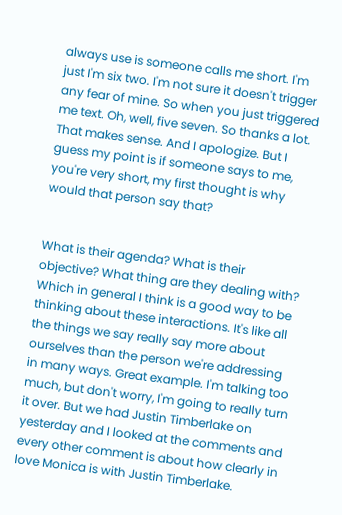always use is someone calls me short. I'm just I'm six two. I'm not sure it doesn't trigger any fear of mine. So when you just triggered me text. Oh, well, five seven. So thanks a lot. That makes sense. And I apologize. But I guess my point is if someone says to me, you're very short, my first thought is why would that person say that?


What is their agenda? What is their objective? What thing are they dealing with? Which in general I think is a good way to be thinking about these interactions. It's like all the things we say really say more about ourselves than the person we're addressing in many ways. Great example. I'm talking too much, but don't worry, I'm going to really turn it over. But we had Justin Timberlake on yesterday and I looked at the comments and every other comment is about how clearly in love Monica is with Justin Timberlake.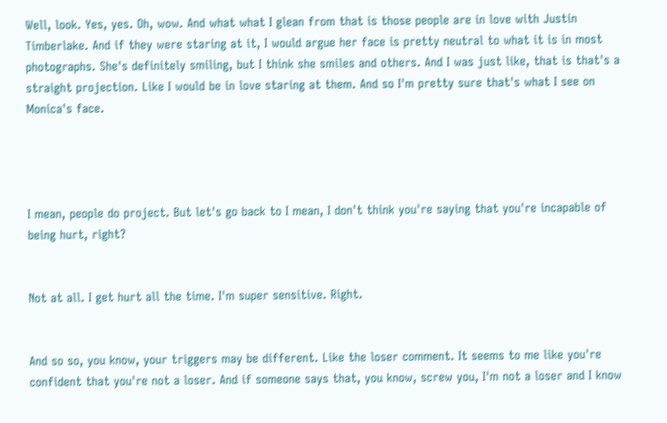Well, look. Yes, yes. Oh, wow. And what what I glean from that is those people are in love with Justin Timberlake. And if they were staring at it, I would argue her face is pretty neutral to what it is in most photographs. She's definitely smiling, but I think she smiles and others. And I was just like, that is that's a straight projection. Like I would be in love staring at them. And so I'm pretty sure that's what I see on Monica's face.




I mean, people do project. But let's go back to I mean, I don't think you're saying that you're incapable of being hurt, right?


Not at all. I get hurt all the time. I'm super sensitive. Right.


And so so, you know, your triggers may be different. Like the loser comment. It seems to me like you're confident that you're not a loser. And if someone says that, you know, screw you, I'm not a loser and I know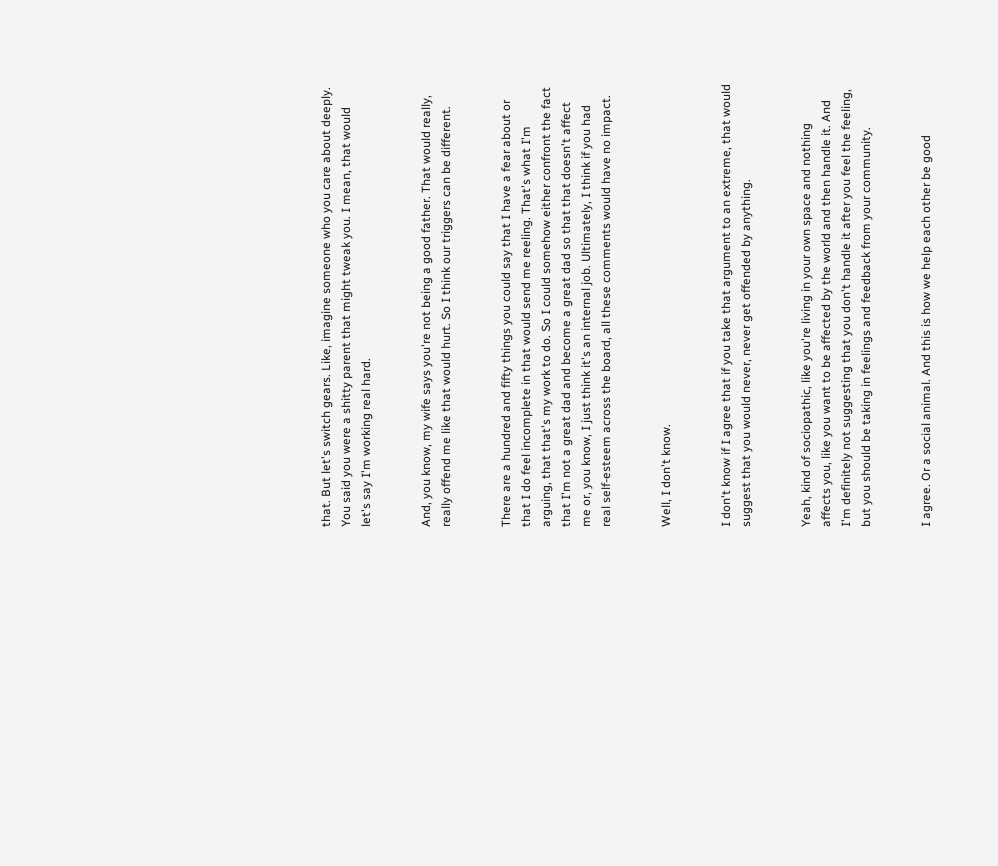that. But let's switch gears. Like, imagine someone who you care about deeply. You said you were a shitty parent that might tweak you. I mean, that would let's say I'm working real hard.


And, you know, my wife says you're not being a good father. That would really, really offend me like that would hurt. So I think our triggers can be different.


There are a hundred and fifty things you could say that I have a fear about or that I do feel incomplete in that would send me reeling. That's what I'm arguing, that that's my work to do. So I could somehow either confront the fact that I'm not a great dad and become a great dad so that that doesn't affect me or, you know, I just think it's an internal job. Ultimately, I think if you had real self-esteem across the board, all these comments would have no impact.


Well, I don't know.


I don't know if I agree that if you take that argument to an extreme, that would suggest that you would never, never get offended by anything.


Yeah, kind of sociopathic, like you're living in your own space and nothing affects you, like you want to be affected by the world and then handle it. And I'm definitely not suggesting that you don't handle it after you feel the feeling, but you should be taking in feelings and feedback from your community.


I agree. Or a social animal. And this is how we help each other be good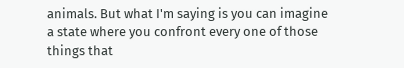animals. But what I'm saying is you can imagine a state where you confront every one of those things that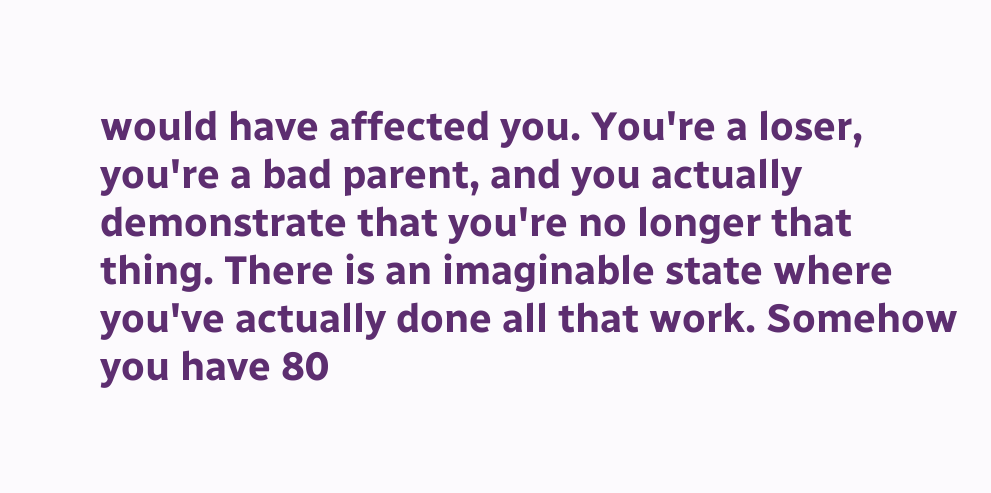would have affected you. You're a loser, you're a bad parent, and you actually demonstrate that you're no longer that thing. There is an imaginable state where you've actually done all that work. Somehow you have 80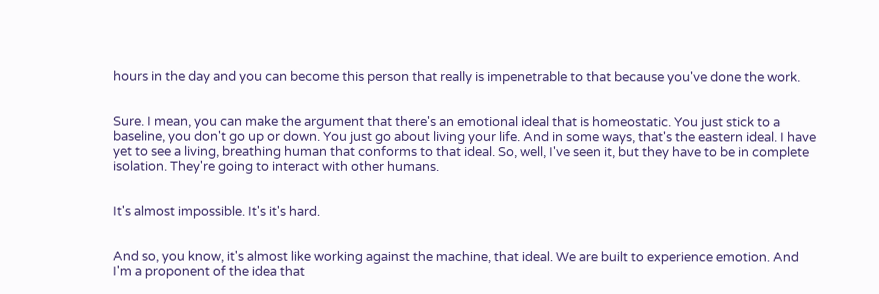hours in the day and you can become this person that really is impenetrable to that because you've done the work.


Sure. I mean, you can make the argument that there's an emotional ideal that is homeostatic. You just stick to a baseline, you don't go up or down. You just go about living your life. And in some ways, that's the eastern ideal. I have yet to see a living, breathing human that conforms to that ideal. So, well, I've seen it, but they have to be in complete isolation. They're going to interact with other humans.


It's almost impossible. It's it's hard.


And so, you know, it's almost like working against the machine, that ideal. We are built to experience emotion. And I'm a proponent of the idea that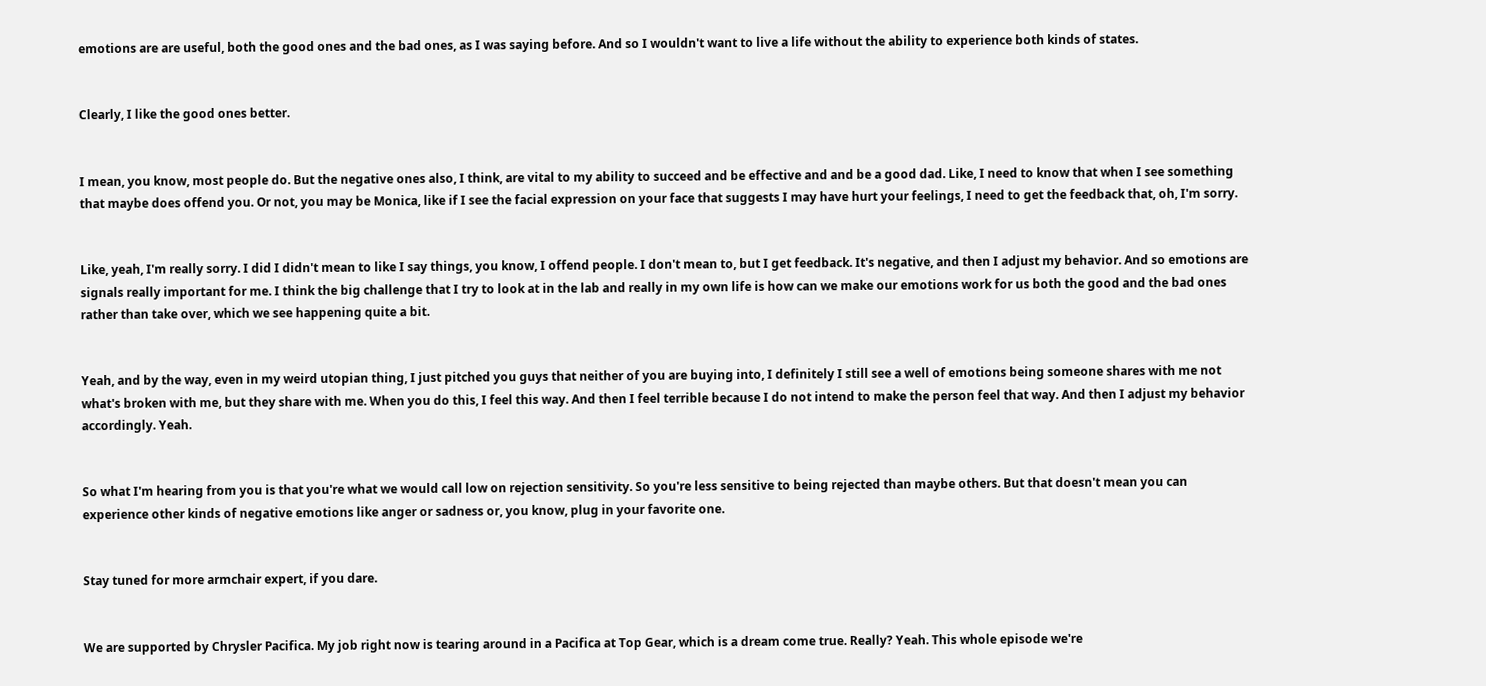emotions are are useful, both the good ones and the bad ones, as I was saying before. And so I wouldn't want to live a life without the ability to experience both kinds of states.


Clearly, I like the good ones better.


I mean, you know, most people do. But the negative ones also, I think, are vital to my ability to succeed and be effective and and be a good dad. Like, I need to know that when I see something that maybe does offend you. Or not, you may be Monica, like if I see the facial expression on your face that suggests I may have hurt your feelings, I need to get the feedback that, oh, I'm sorry.


Like, yeah, I'm really sorry. I did I didn't mean to like I say things, you know, I offend people. I don't mean to, but I get feedback. It's negative, and then I adjust my behavior. And so emotions are signals really important for me. I think the big challenge that I try to look at in the lab and really in my own life is how can we make our emotions work for us both the good and the bad ones rather than take over, which we see happening quite a bit.


Yeah, and by the way, even in my weird utopian thing, I just pitched you guys that neither of you are buying into, I definitely I still see a well of emotions being someone shares with me not what's broken with me, but they share with me. When you do this, I feel this way. And then I feel terrible because I do not intend to make the person feel that way. And then I adjust my behavior accordingly. Yeah.


So what I'm hearing from you is that you're what we would call low on rejection sensitivity. So you're less sensitive to being rejected than maybe others. But that doesn't mean you can experience other kinds of negative emotions like anger or sadness or, you know, plug in your favorite one.


Stay tuned for more armchair expert, if you dare.


We are supported by Chrysler Pacifica. My job right now is tearing around in a Pacifica at Top Gear, which is a dream come true. Really? Yeah. This whole episode we're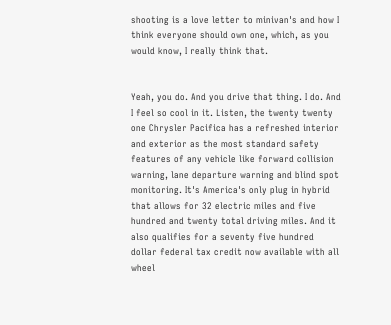shooting is a love letter to minivan's and how I think everyone should own one, which, as you would know, I really think that.


Yeah, you do. And you drive that thing. I do. And I feel so cool in it. Listen, the twenty twenty one Chrysler Pacifica has a refreshed interior and exterior as the most standard safety features of any vehicle like forward collision warning, lane departure warning and blind spot monitoring. It's America's only plug in hybrid that allows for 32 electric miles and five hundred and twenty total driving miles. And it also qualifies for a seventy five hundred dollar federal tax credit now available with all wheel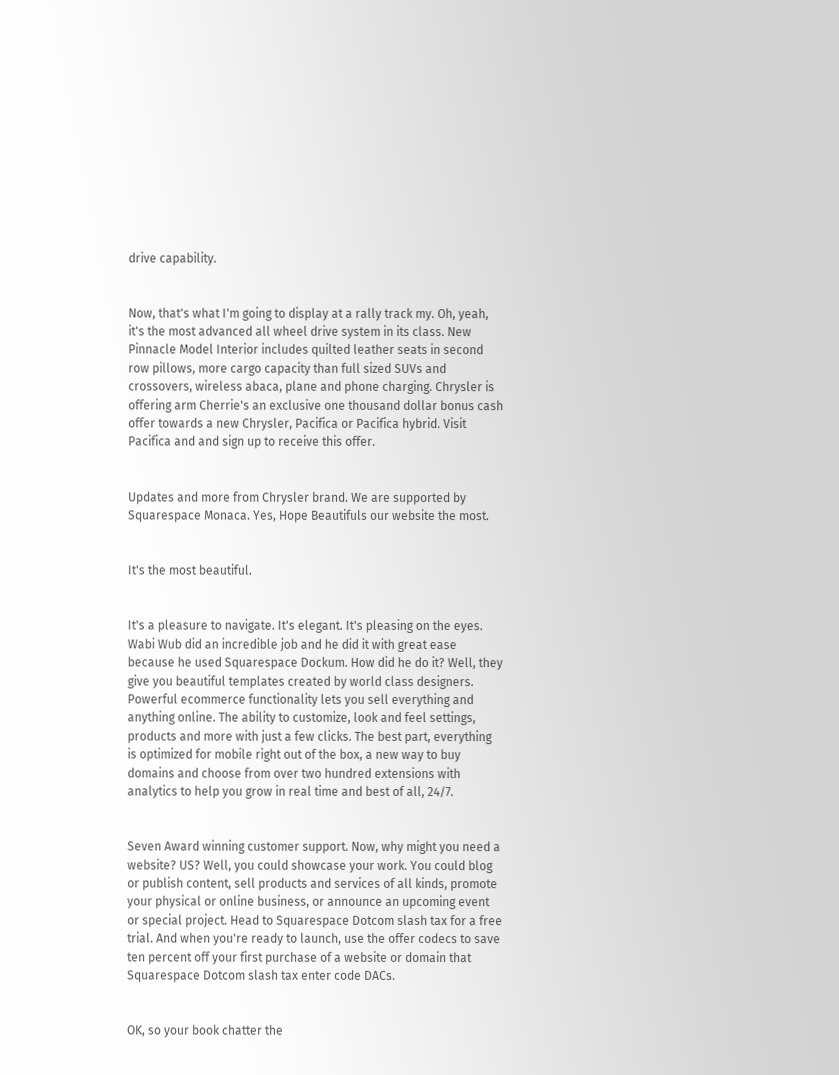drive capability.


Now, that's what I'm going to display at a rally track my. Oh, yeah, it's the most advanced all wheel drive system in its class. New Pinnacle Model Interior includes quilted leather seats in second row pillows, more cargo capacity than full sized SUVs and crossovers, wireless abaca, plane and phone charging. Chrysler is offering arm Cherrie's an exclusive one thousand dollar bonus cash offer towards a new Chrysler, Pacifica or Pacifica hybrid. Visit Pacifica and and sign up to receive this offer.


Updates and more from Chrysler brand. We are supported by Squarespace Monaca. Yes, Hope Beautifuls our website the most.


It's the most beautiful.


It's a pleasure to navigate. It's elegant. It's pleasing on the eyes. Wabi Wub did an incredible job and he did it with great ease because he used Squarespace Dockum. How did he do it? Well, they give you beautiful templates created by world class designers. Powerful ecommerce functionality lets you sell everything and anything online. The ability to customize, look and feel settings, products and more with just a few clicks. The best part, everything is optimized for mobile right out of the box, a new way to buy domains and choose from over two hundred extensions with analytics to help you grow in real time and best of all, 24/7.


Seven Award winning customer support. Now, why might you need a website? US? Well, you could showcase your work. You could blog or publish content, sell products and services of all kinds, promote your physical or online business, or announce an upcoming event or special project. Head to Squarespace Dotcom slash tax for a free trial. And when you're ready to launch, use the offer codecs to save ten percent off your first purchase of a website or domain that Squarespace Dotcom slash tax enter code DACs.


OK, so your book chatter the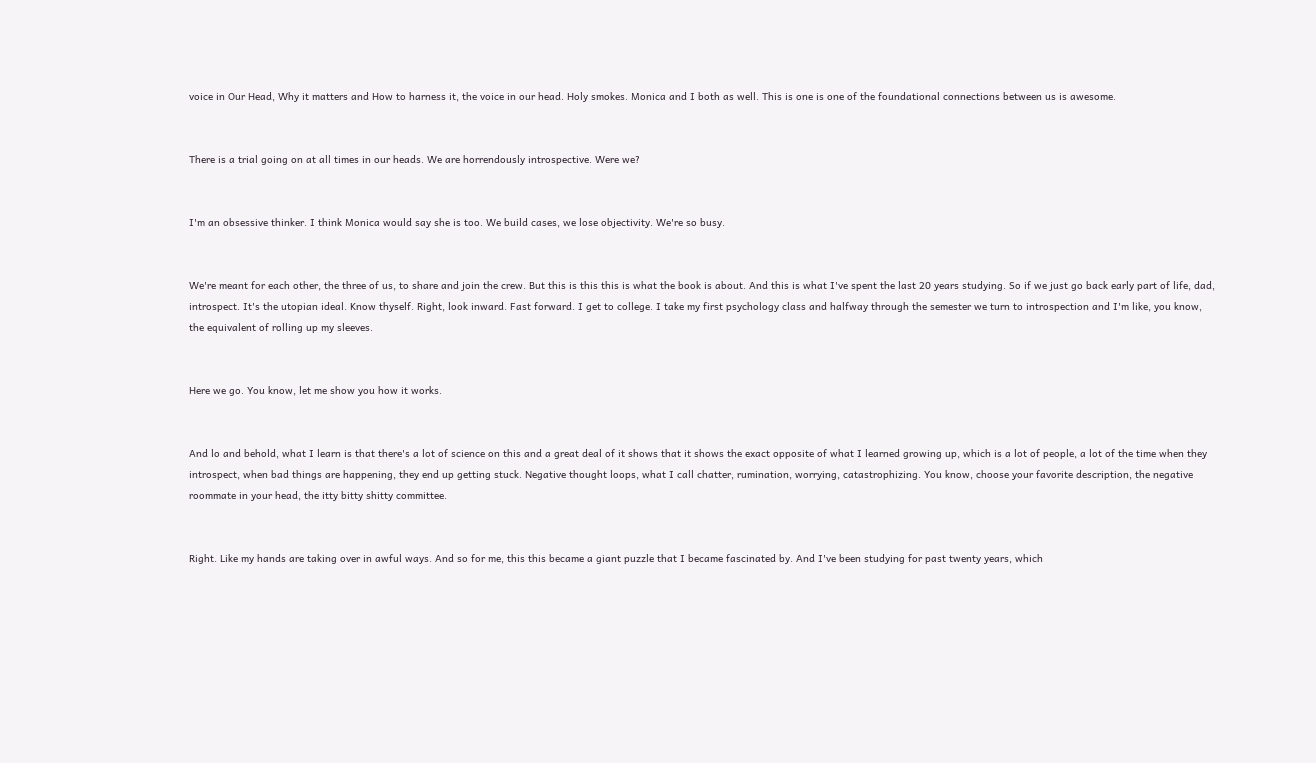voice in Our Head, Why it matters and How to harness it, the voice in our head. Holy smokes. Monica and I both as well. This is one is one of the foundational connections between us is awesome.


There is a trial going on at all times in our heads. We are horrendously introspective. Were we?


I'm an obsessive thinker. I think Monica would say she is too. We build cases, we lose objectivity. We're so busy.


We're meant for each other, the three of us, to share and join the crew. But this is this this is what the book is about. And this is what I've spent the last 20 years studying. So if we just go back early part of life, dad, introspect. It's the utopian ideal. Know thyself. Right, look inward. Fast forward. I get to college. I take my first psychology class and halfway through the semester we turn to introspection and I'm like, you know, the equivalent of rolling up my sleeves.


Here we go. You know, let me show you how it works.


And lo and behold, what I learn is that there's a lot of science on this and a great deal of it shows that it shows the exact opposite of what I learned growing up, which is a lot of people, a lot of the time when they introspect, when bad things are happening, they end up getting stuck. Negative thought loops, what I call chatter, rumination, worrying, catastrophizing. You know, choose your favorite description, the negative roommate in your head, the itty bitty shitty committee.


Right. Like my hands are taking over in awful ways. And so for me, this this became a giant puzzle that I became fascinated by. And I've been studying for past twenty years, which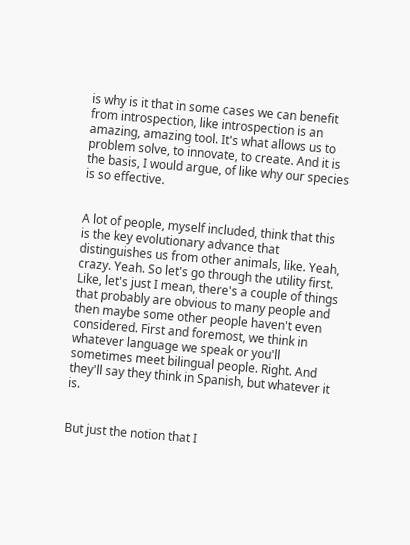is why is it that in some cases we can benefit from introspection, like introspection is an amazing, amazing tool. It's what allows us to problem solve, to innovate, to create. And it is the basis, I would argue, of like why our species is so effective.


A lot of people, myself included, think that this is the key evolutionary advance that distinguishes us from other animals, like. Yeah, crazy. Yeah. So let's go through the utility first. Like, let's just I mean, there's a couple of things that probably are obvious to many people and then maybe some other people haven't even considered. First and foremost, we think in whatever language we speak or you'll sometimes meet bilingual people. Right. And they'll say they think in Spanish, but whatever it is.


But just the notion that I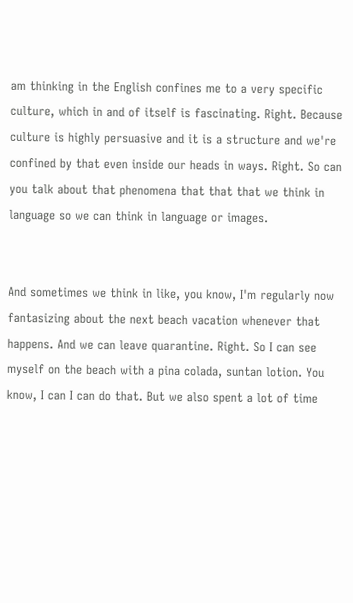am thinking in the English confines me to a very specific culture, which in and of itself is fascinating. Right. Because culture is highly persuasive and it is a structure and we're confined by that even inside our heads in ways. Right. So can you talk about that phenomena that that that we think in language so we can think in language or images.


And sometimes we think in like, you know, I'm regularly now fantasizing about the next beach vacation whenever that happens. And we can leave quarantine. Right. So I can see myself on the beach with a pina colada, suntan lotion. You know, I can I can do that. But we also spent a lot of time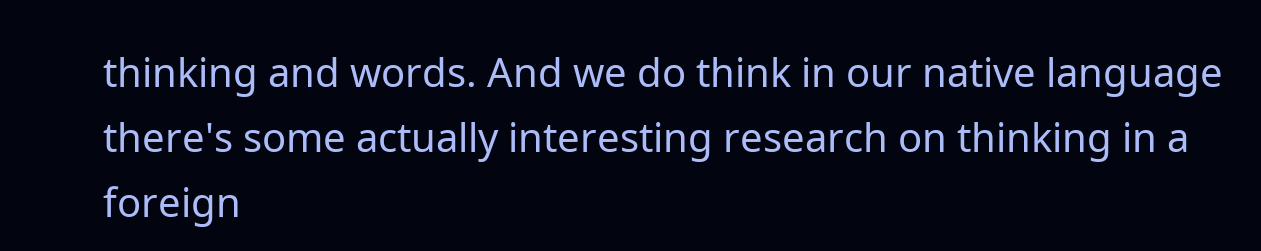thinking and words. And we do think in our native language there's some actually interesting research on thinking in a foreign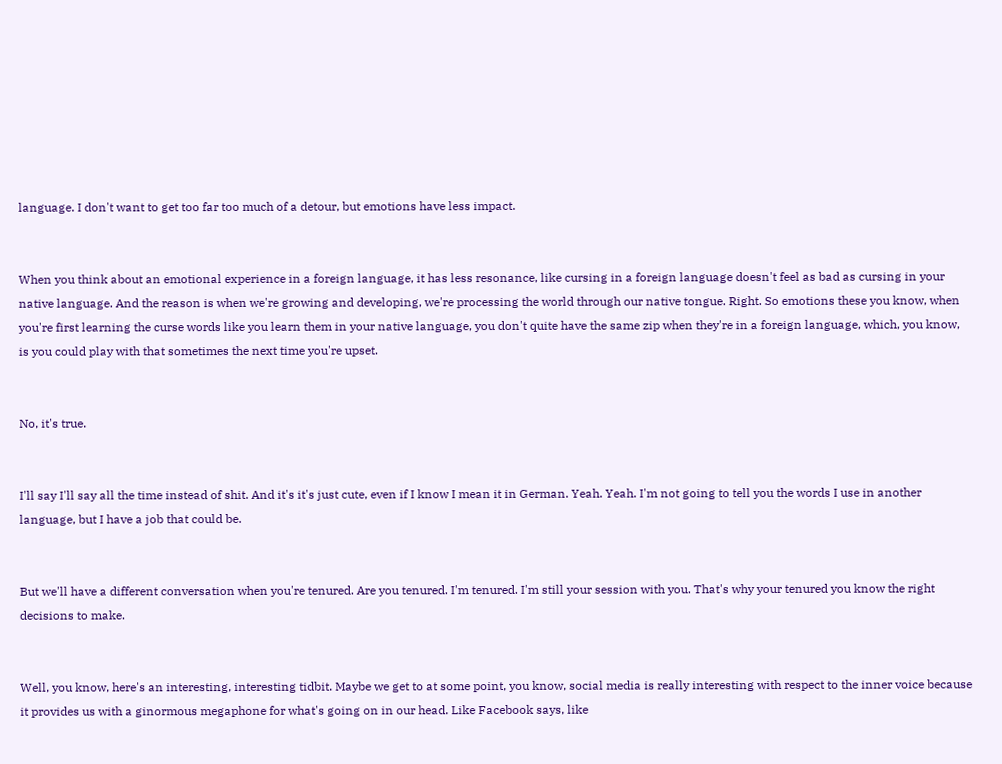language. I don't want to get too far too much of a detour, but emotions have less impact.


When you think about an emotional experience in a foreign language, it has less resonance, like cursing in a foreign language doesn't feel as bad as cursing in your native language. And the reason is when we're growing and developing, we're processing the world through our native tongue. Right. So emotions these you know, when you're first learning the curse words like you learn them in your native language, you don't quite have the same zip when they're in a foreign language, which, you know, is you could play with that sometimes the next time you're upset.


No, it's true.


I'll say I'll say all the time instead of shit. And it's it's just cute, even if I know I mean it in German. Yeah. Yeah. I'm not going to tell you the words I use in another language, but I have a job that could be.


But we'll have a different conversation when you're tenured. Are you tenured. I'm tenured. I'm still your session with you. That's why your tenured you know the right decisions to make.


Well, you know, here's an interesting, interesting tidbit. Maybe we get to at some point, you know, social media is really interesting with respect to the inner voice because it provides us with a ginormous megaphone for what's going on in our head. Like Facebook says, like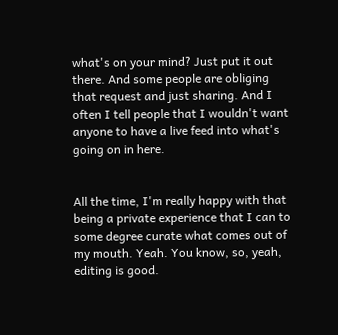what's on your mind? Just put it out there. And some people are obliging that request and just sharing. And I often I tell people that I wouldn't want anyone to have a live feed into what's going on in here.


All the time, I'm really happy with that being a private experience that I can to some degree curate what comes out of my mouth. Yeah. You know, so, yeah, editing is good.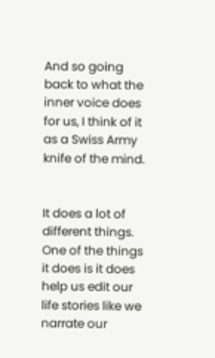And so going back to what the inner voice does for us, I think of it as a Swiss Army knife of the mind.


It does a lot of different things. One of the things it does is it does help us edit our life stories like we narrate our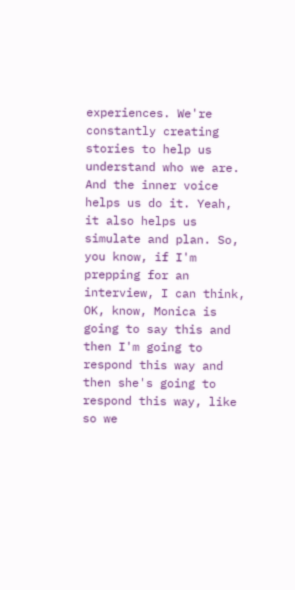experiences. We're constantly creating stories to help us understand who we are. And the inner voice helps us do it. Yeah, it also helps us simulate and plan. So, you know, if I'm prepping for an interview, I can think, OK, know, Monica is going to say this and then I'm going to respond this way and then she's going to respond this way, like so we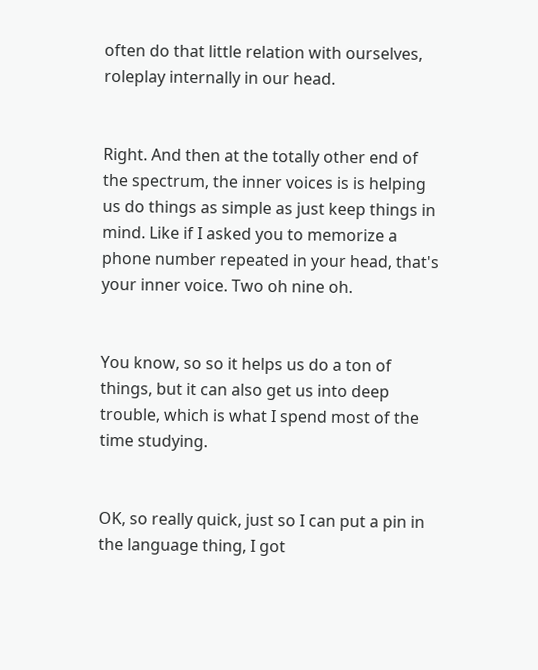often do that little relation with ourselves, roleplay internally in our head.


Right. And then at the totally other end of the spectrum, the inner voices is is helping us do things as simple as just keep things in mind. Like if I asked you to memorize a phone number repeated in your head, that's your inner voice. Two oh nine oh.


You know, so so it helps us do a ton of things, but it can also get us into deep trouble, which is what I spend most of the time studying.


OK, so really quick, just so I can put a pin in the language thing, I got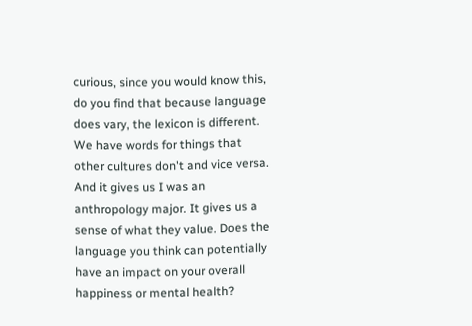curious, since you would know this, do you find that because language does vary, the lexicon is different. We have words for things that other cultures don't and vice versa. And it gives us I was an anthropology major. It gives us a sense of what they value. Does the language you think can potentially have an impact on your overall happiness or mental health?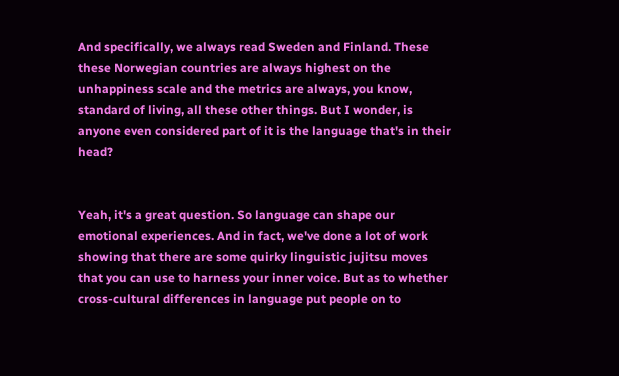And specifically, we always read Sweden and Finland. These these Norwegian countries are always highest on the unhappiness scale and the metrics are always, you know, standard of living, all these other things. But I wonder, is anyone even considered part of it is the language that's in their head?


Yeah, it's a great question. So language can shape our emotional experiences. And in fact, we've done a lot of work showing that there are some quirky linguistic jujitsu moves that you can use to harness your inner voice. But as to whether cross-cultural differences in language put people on to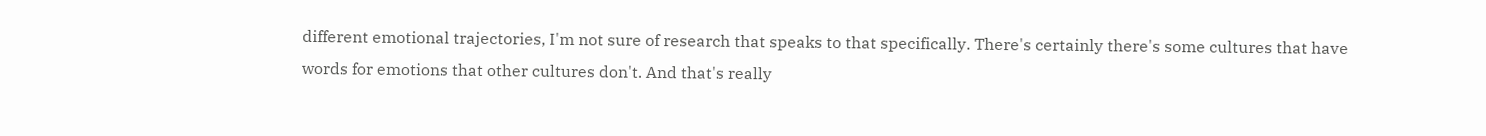different emotional trajectories, I'm not sure of research that speaks to that specifically. There's certainly there's some cultures that have words for emotions that other cultures don't. And that's really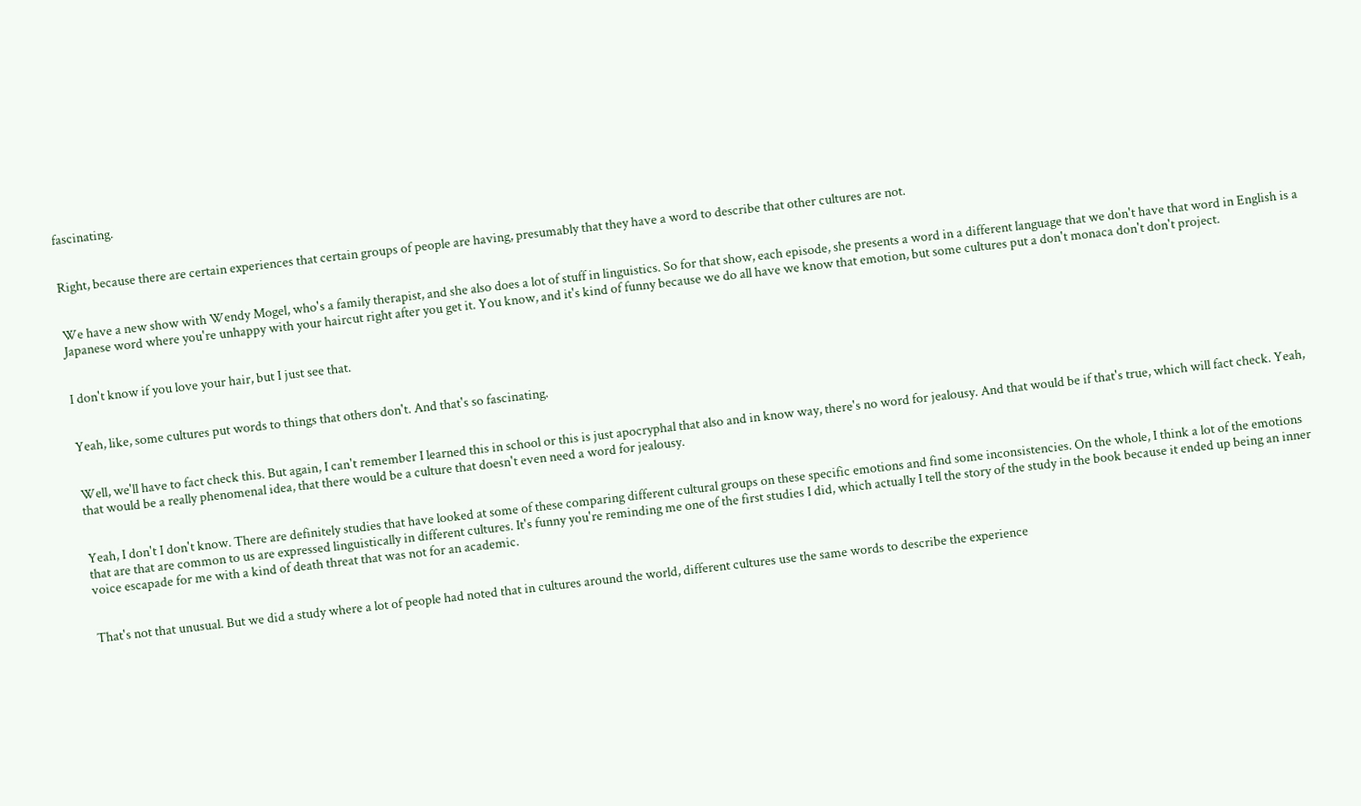fascinating.


Right, because there are certain experiences that certain groups of people are having, presumably that they have a word to describe that other cultures are not.


We have a new show with Wendy Mogel, who's a family therapist, and she also does a lot of stuff in linguistics. So for that show, each episode, she presents a word in a different language that we don't have that word in English is a Japanese word where you're unhappy with your haircut right after you get it. You know, and it's kind of funny because we do all have we know that emotion, but some cultures put a don't monaca don't don't project.


I don't know if you love your hair, but I just see that.


Yeah, like, some cultures put words to things that others don't. And that's so fascinating.


Well, we'll have to fact check this. But again, I can't remember I learned this in school or this is just apocryphal that also and in know way, there's no word for jealousy. And that would be if that's true, which will fact check. Yeah, that would be a really phenomenal idea, that there would be a culture that doesn't even need a word for jealousy.


Yeah, I don't I don't know. There are definitely studies that have looked at some of these comparing different cultural groups on these specific emotions and find some inconsistencies. On the whole, I think a lot of the emotions that are that are common to us are expressed linguistically in different cultures. It's funny you're reminding me one of the first studies I did, which actually I tell the story of the study in the book because it ended up being an inner voice escapade for me with a kind of death threat that was not for an academic.


That's not that unusual. But we did a study where a lot of people had noted that in cultures around the world, different cultures use the same words to describe the experience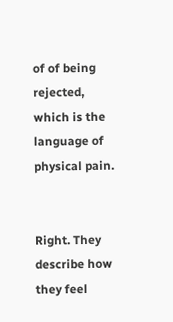of of being rejected, which is the language of physical pain.


Right. They describe how they feel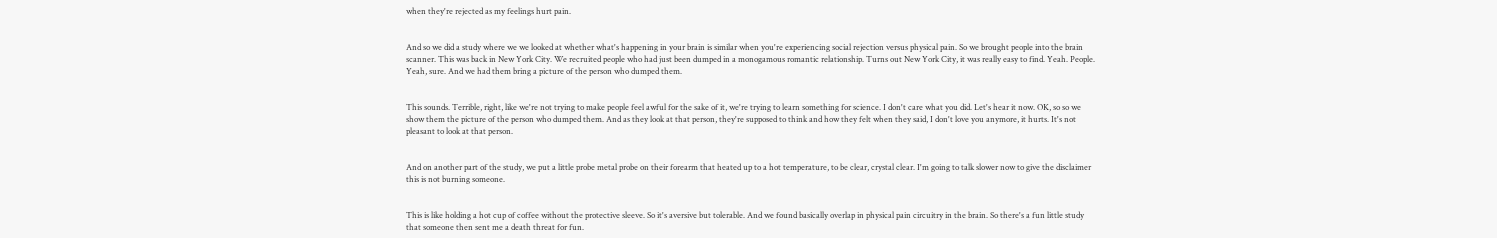when they're rejected as my feelings hurt pain.


And so we did a study where we we looked at whether what's happening in your brain is similar when you're experiencing social rejection versus physical pain. So we brought people into the brain scanner. This was back in New York City. We recruited people who had just been dumped in a monogamous romantic relationship. Turns out New York City, it was really easy to find. Yeah. People. Yeah, sure. And we had them bring a picture of the person who dumped them.


This sounds. Terrible, right, like we're not trying to make people feel awful for the sake of it, we're trying to learn something for science. I don't care what you did. Let's hear it now. OK, so so we show them the picture of the person who dumped them. And as they look at that person, they're supposed to think and how they felt when they said, I don't love you anymore, it hurts. It's not pleasant to look at that person.


And on another part of the study, we put a little probe metal probe on their forearm that heated up to a hot temperature, to be clear, crystal clear. I'm going to talk slower now to give the disclaimer this is not burning someone.


This is like holding a hot cup of coffee without the protective sleeve. So it's aversive but tolerable. And we found basically overlap in physical pain circuitry in the brain. So there's a fun little study that someone then sent me a death threat for fun.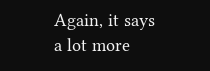Again, it says a lot more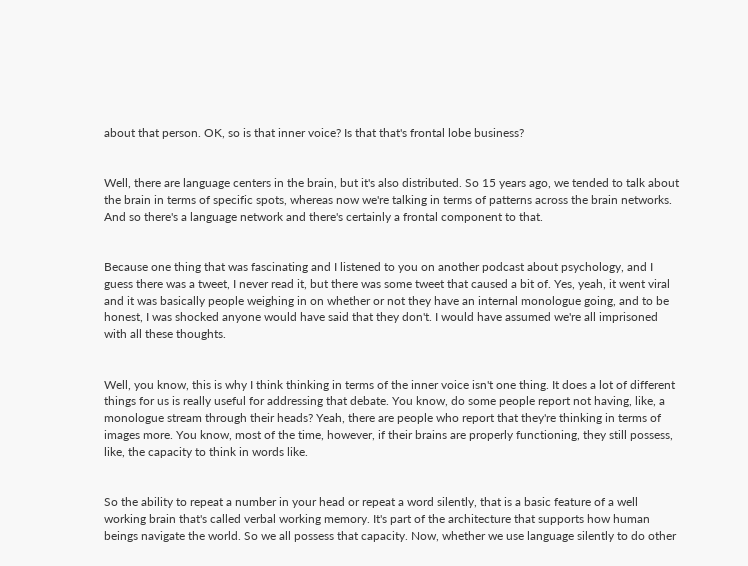about that person. OK, so is that inner voice? Is that that's frontal lobe business?


Well, there are language centers in the brain, but it's also distributed. So 15 years ago, we tended to talk about the brain in terms of specific spots, whereas now we're talking in terms of patterns across the brain networks. And so there's a language network and there's certainly a frontal component to that.


Because one thing that was fascinating and I listened to you on another podcast about psychology, and I guess there was a tweet, I never read it, but there was some tweet that caused a bit of. Yes, yeah, it went viral and it was basically people weighing in on whether or not they have an internal monologue going, and to be honest, I was shocked anyone would have said that they don't. I would have assumed we're all imprisoned with all these thoughts.


Well, you know, this is why I think thinking in terms of the inner voice isn't one thing. It does a lot of different things for us is really useful for addressing that debate. You know, do some people report not having, like, a monologue stream through their heads? Yeah, there are people who report that they're thinking in terms of images more. You know, most of the time, however, if their brains are properly functioning, they still possess, like, the capacity to think in words like.


So the ability to repeat a number in your head or repeat a word silently, that is a basic feature of a well working brain that's called verbal working memory. It's part of the architecture that supports how human beings navigate the world. So we all possess that capacity. Now, whether we use language silently to do other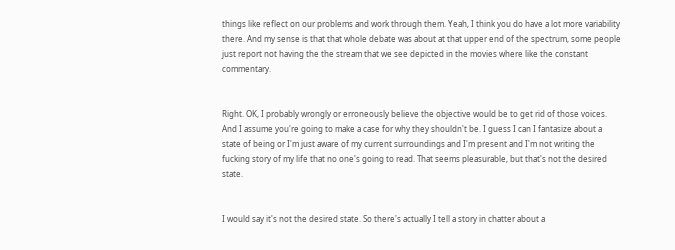things like reflect on our problems and work through them. Yeah, I think you do have a lot more variability there. And my sense is that that whole debate was about at that upper end of the spectrum, some people just report not having the the stream that we see depicted in the movies where like the constant commentary.


Right. OK, I probably wrongly or erroneously believe the objective would be to get rid of those voices. And I assume you're going to make a case for why they shouldn't be. I guess I can I fantasize about a state of being or I'm just aware of my current surroundings and I'm present and I'm not writing the fucking story of my life that no one's going to read. That seems pleasurable, but that's not the desired state.


I would say it's not the desired state. So there's actually I tell a story in chatter about a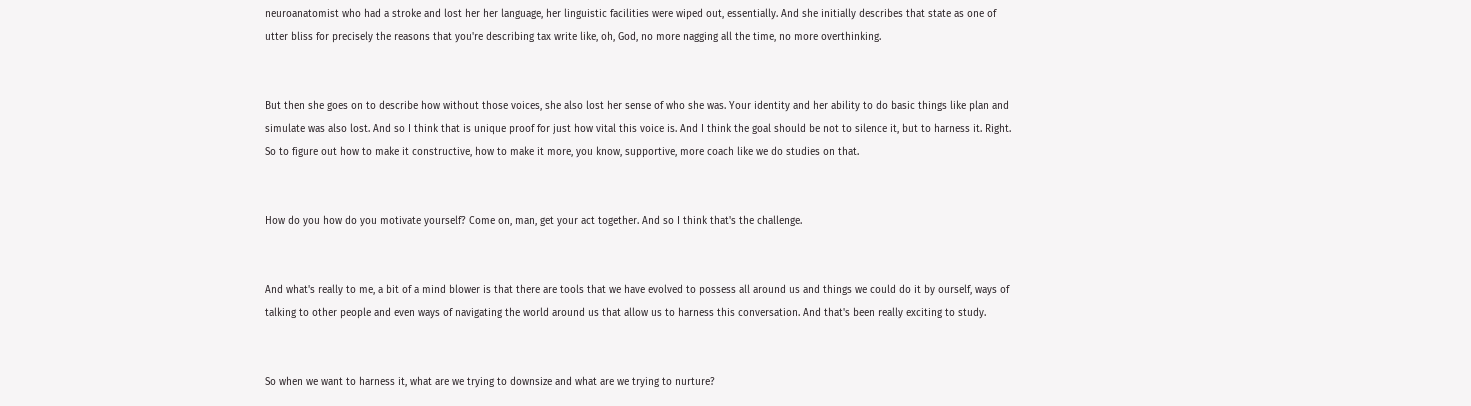neuroanatomist who had a stroke and lost her her language, her linguistic facilities were wiped out, essentially. And she initially describes that state as one of utter bliss for precisely the reasons that you're describing tax write like, oh, God, no more nagging all the time, no more overthinking.


But then she goes on to describe how without those voices, she also lost her sense of who she was. Your identity and her ability to do basic things like plan and simulate was also lost. And so I think that is unique proof for just how vital this voice is. And I think the goal should be not to silence it, but to harness it. Right. So to figure out how to make it constructive, how to make it more, you know, supportive, more coach like we do studies on that.


How do you how do you motivate yourself? Come on, man, get your act together. And so I think that's the challenge.


And what's really to me, a bit of a mind blower is that there are tools that we have evolved to possess all around us and things we could do it by ourself, ways of talking to other people and even ways of navigating the world around us that allow us to harness this conversation. And that's been really exciting to study.


So when we want to harness it, what are we trying to downsize and what are we trying to nurture?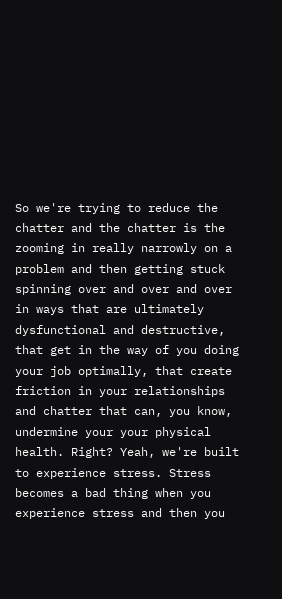So we're trying to reduce the chatter and the chatter is the zooming in really narrowly on a problem and then getting stuck spinning over and over and over in ways that are ultimately dysfunctional and destructive, that get in the way of you doing your job optimally, that create friction in your relationships and chatter that can, you know, undermine your your physical health. Right? Yeah, we're built to experience stress. Stress becomes a bad thing when you experience stress and then you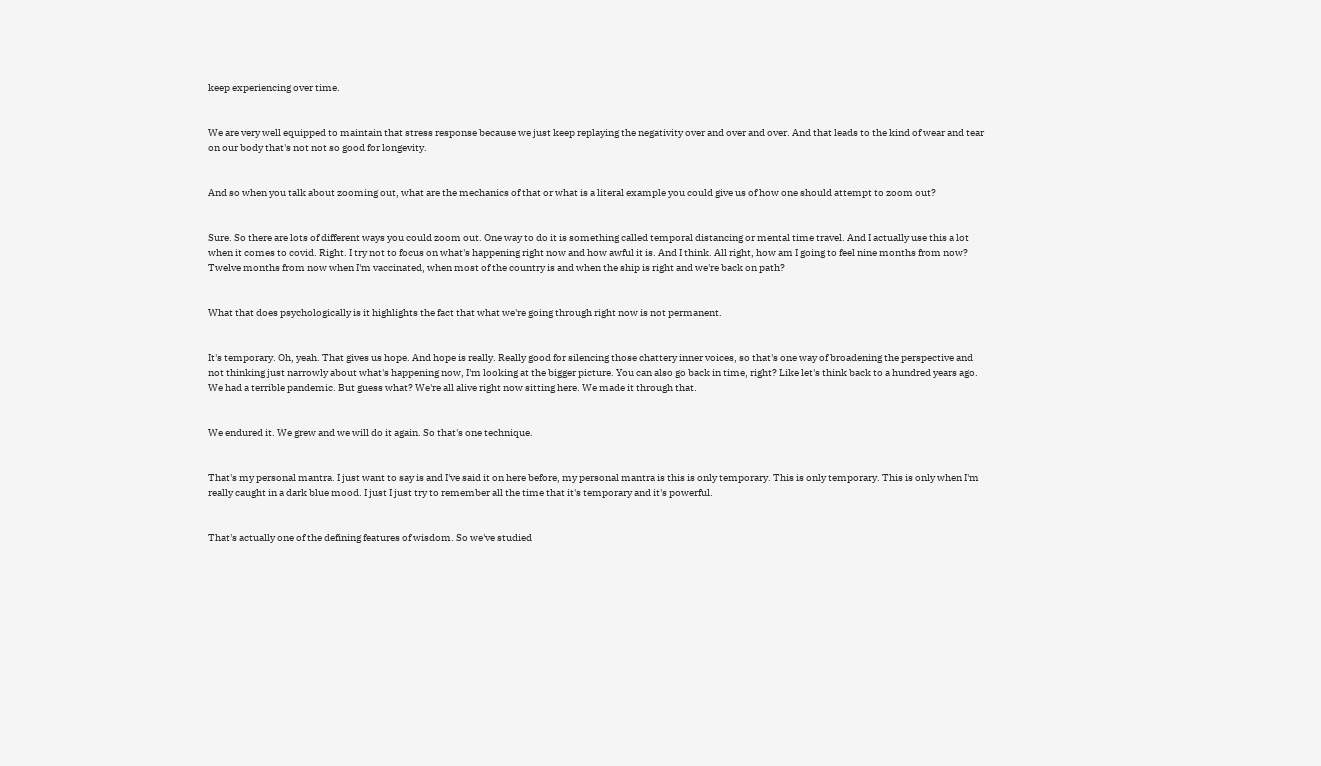keep experiencing over time.


We are very well equipped to maintain that stress response because we just keep replaying the negativity over and over and over. And that leads to the kind of wear and tear on our body that's not not so good for longevity.


And so when you talk about zooming out, what are the mechanics of that or what is a literal example you could give us of how one should attempt to zoom out?


Sure. So there are lots of different ways you could zoom out. One way to do it is something called temporal distancing or mental time travel. And I actually use this a lot when it comes to covid. Right. I try not to focus on what's happening right now and how awful it is. And I think. All right, how am I going to feel nine months from now? Twelve months from now when I'm vaccinated, when most of the country is and when the ship is right and we're back on path?


What that does psychologically is it highlights the fact that what we're going through right now is not permanent.


It's temporary. Oh, yeah. That gives us hope. And hope is really. Really good for silencing those chattery inner voices, so that's one way of broadening the perspective and not thinking just narrowly about what's happening now, I'm looking at the bigger picture. You can also go back in time, right? Like let's think back to a hundred years ago. We had a terrible pandemic. But guess what? We're all alive right now sitting here. We made it through that.


We endured it. We grew and we will do it again. So that's one technique.


That's my personal mantra. I just want to say is and I've said it on here before, my personal mantra is this is only temporary. This is only temporary. This is only when I'm really caught in a dark blue mood. I just I just try to remember all the time that it's temporary and it's powerful.


That's actually one of the defining features of wisdom. So we've studied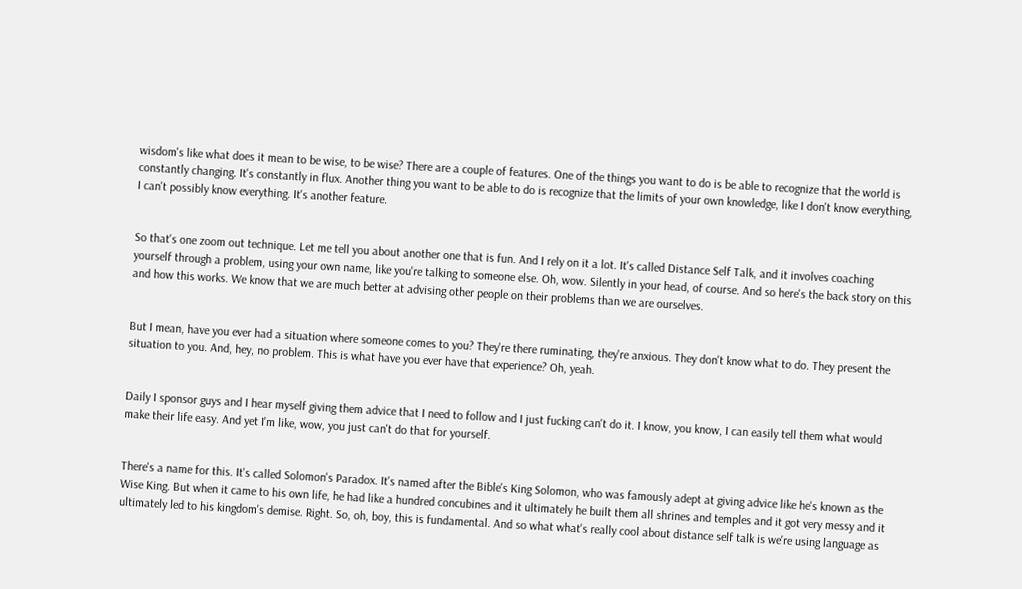wisdom's like what does it mean to be wise, to be wise? There are a couple of features. One of the things you want to do is be able to recognize that the world is constantly changing. It's constantly in flux. Another thing you want to be able to do is recognize that the limits of your own knowledge, like I don't know everything, I can't possibly know everything. It's another feature.


So that's one zoom out technique. Let me tell you about another one that is fun. And I rely on it a lot. It's called Distance Self Talk, and it involves coaching yourself through a problem, using your own name, like you're talking to someone else. Oh, wow. Silently in your head, of course. And so here's the back story on this and how this works. We know that we are much better at advising other people on their problems than we are ourselves.


But I mean, have you ever had a situation where someone comes to you? They're there ruminating, they're anxious. They don't know what to do. They present the situation to you. And, hey, no problem. This is what have you ever have that experience? Oh, yeah.


Daily I sponsor guys and I hear myself giving them advice that I need to follow and I just fucking can't do it. I know, you know, I can easily tell them what would make their life easy. And yet I'm like, wow, you just can't do that for yourself.


There's a name for this. It's called Solomon's Paradox. It's named after the Bible's King Solomon, who was famously adept at giving advice like he's known as the Wise King. But when it came to his own life, he had like a hundred concubines and it ultimately he built them all shrines and temples and it got very messy and it ultimately led to his kingdom's demise. Right. So, oh, boy, this is fundamental. And so what what's really cool about distance self talk is we're using language as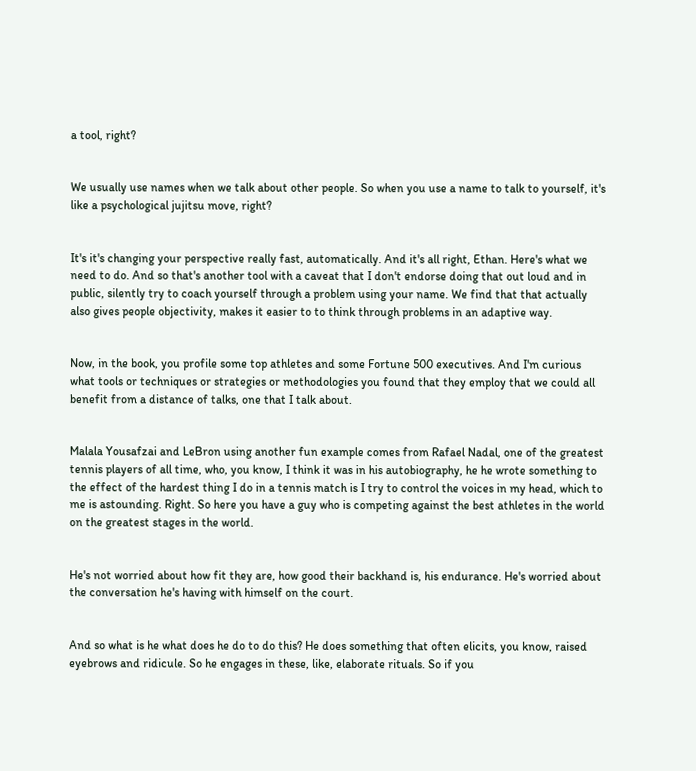a tool, right?


We usually use names when we talk about other people. So when you use a name to talk to yourself, it's like a psychological jujitsu move, right?


It's it's changing your perspective really fast, automatically. And it's all right, Ethan. Here's what we need to do. And so that's another tool with a caveat that I don't endorse doing that out loud and in public, silently try to coach yourself through a problem using your name. We find that that actually also gives people objectivity, makes it easier to to think through problems in an adaptive way.


Now, in the book, you profile some top athletes and some Fortune 500 executives. And I'm curious what tools or techniques or strategies or methodologies you found that they employ that we could all benefit from a distance of talks, one that I talk about.


Malala Yousafzai and LeBron using another fun example comes from Rafael Nadal, one of the greatest tennis players of all time, who, you know, I think it was in his autobiography, he he wrote something to the effect of the hardest thing I do in a tennis match is I try to control the voices in my head, which to me is astounding. Right. So here you have a guy who is competing against the best athletes in the world on the greatest stages in the world.


He's not worried about how fit they are, how good their backhand is, his endurance. He's worried about the conversation he's having with himself on the court.


And so what is he what does he do to do this? He does something that often elicits, you know, raised eyebrows and ridicule. So he engages in these, like, elaborate rituals. So if you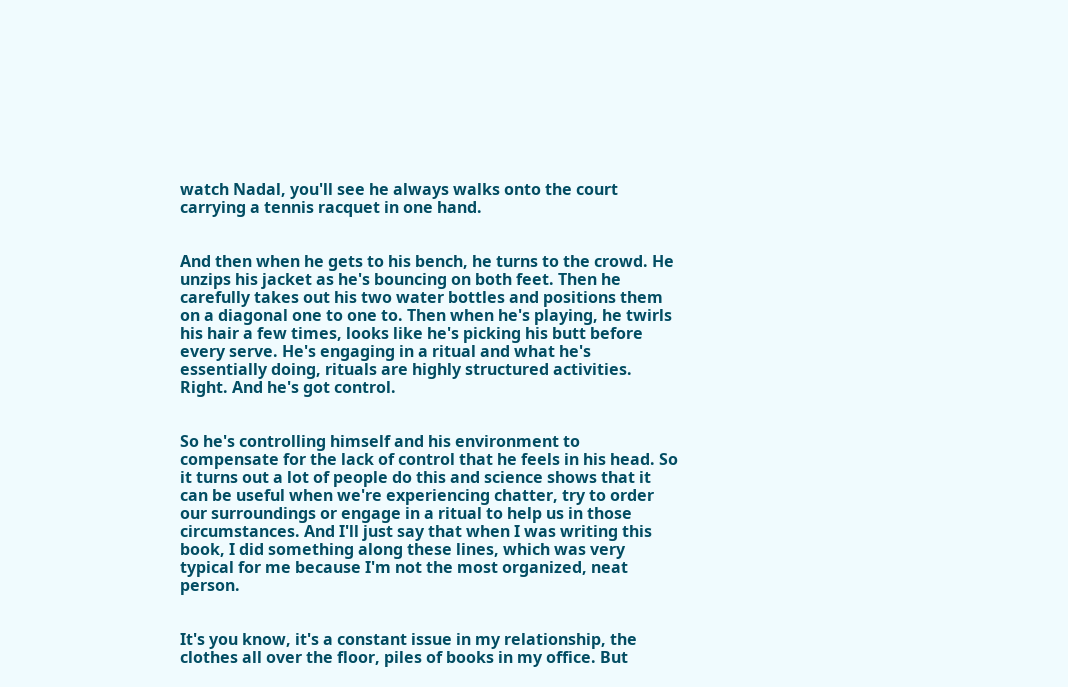watch Nadal, you'll see he always walks onto the court carrying a tennis racquet in one hand.


And then when he gets to his bench, he turns to the crowd. He unzips his jacket as he's bouncing on both feet. Then he carefully takes out his two water bottles and positions them on a diagonal one to one to. Then when he's playing, he twirls his hair a few times, looks like he's picking his butt before every serve. He's engaging in a ritual and what he's essentially doing, rituals are highly structured activities. Right. And he's got control.


So he's controlling himself and his environment to compensate for the lack of control that he feels in his head. So it turns out a lot of people do this and science shows that it can be useful when we're experiencing chatter, try to order our surroundings or engage in a ritual to help us in those circumstances. And I'll just say that when I was writing this book, I did something along these lines, which was very typical for me because I'm not the most organized, neat person.


It's you know, it's a constant issue in my relationship, the clothes all over the floor, piles of books in my office. But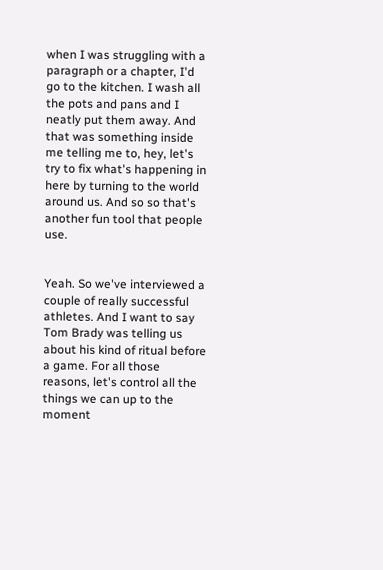when I was struggling with a paragraph or a chapter, I'd go to the kitchen. I wash all the pots and pans and I neatly put them away. And that was something inside me telling me to, hey, let's try to fix what's happening in here by turning to the world around us. And so so that's another fun tool that people use.


Yeah. So we've interviewed a couple of really successful athletes. And I want to say Tom Brady was telling us about his kind of ritual before a game. For all those reasons, let's control all the things we can up to the moment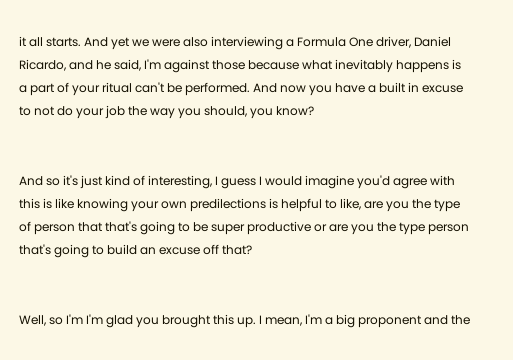it all starts. And yet we were also interviewing a Formula One driver, Daniel Ricardo, and he said, I'm against those because what inevitably happens is a part of your ritual can't be performed. And now you have a built in excuse to not do your job the way you should, you know?


And so it's just kind of interesting, I guess I would imagine you'd agree with this is like knowing your own predilections is helpful to like, are you the type of person that that's going to be super productive or are you the type person that's going to build an excuse off that?


Well, so I'm I'm glad you brought this up. I mean, I'm a big proponent and the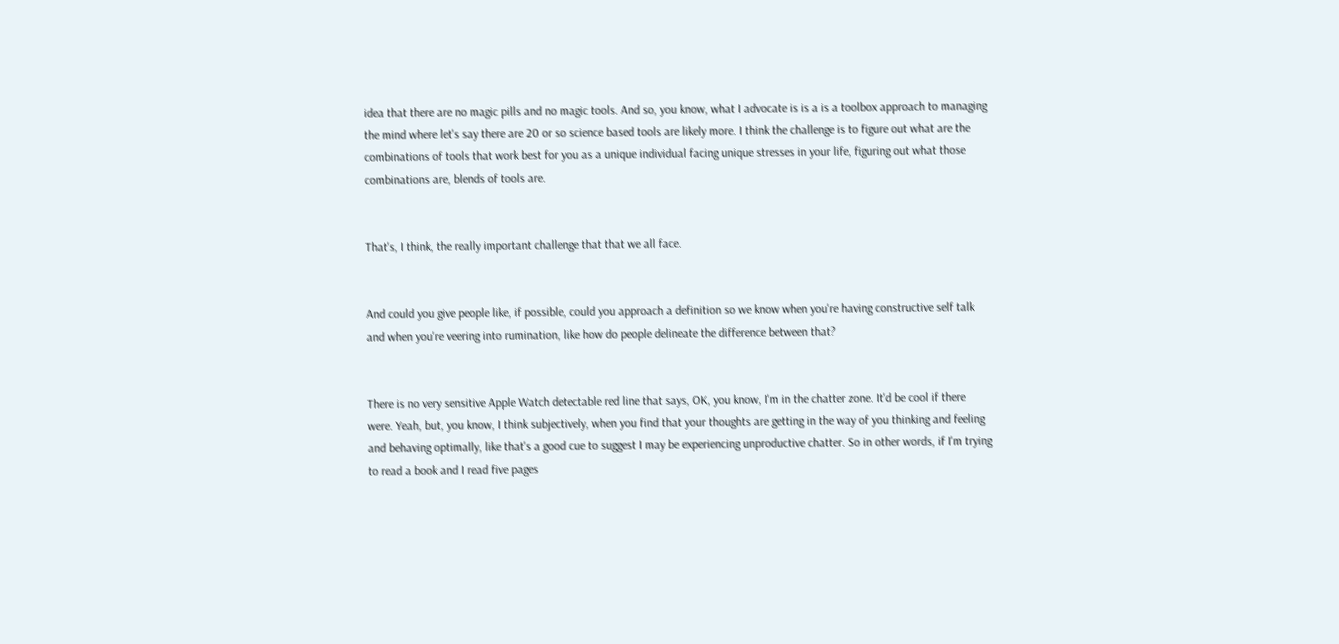idea that there are no magic pills and no magic tools. And so, you know, what I advocate is is a is a toolbox approach to managing the mind where let's say there are 20 or so science based tools are likely more. I think the challenge is to figure out what are the combinations of tools that work best for you as a unique individual facing unique stresses in your life, figuring out what those combinations are, blends of tools are.


That's, I think, the really important challenge that that we all face.


And could you give people like, if possible, could you approach a definition so we know when you're having constructive self talk and when you're veering into rumination, like how do people delineate the difference between that?


There is no very sensitive Apple Watch detectable red line that says, OK, you know, I'm in the chatter zone. It'd be cool if there were. Yeah, but, you know, I think subjectively, when you find that your thoughts are getting in the way of you thinking and feeling and behaving optimally, like that's a good cue to suggest I may be experiencing unproductive chatter. So in other words, if I'm trying to read a book and I read five pages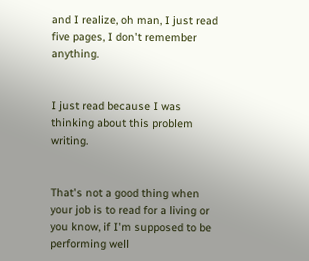and I realize, oh man, I just read five pages, I don't remember anything.


I just read because I was thinking about this problem writing.


That's not a good thing when your job is to read for a living or you know, if I'm supposed to be performing well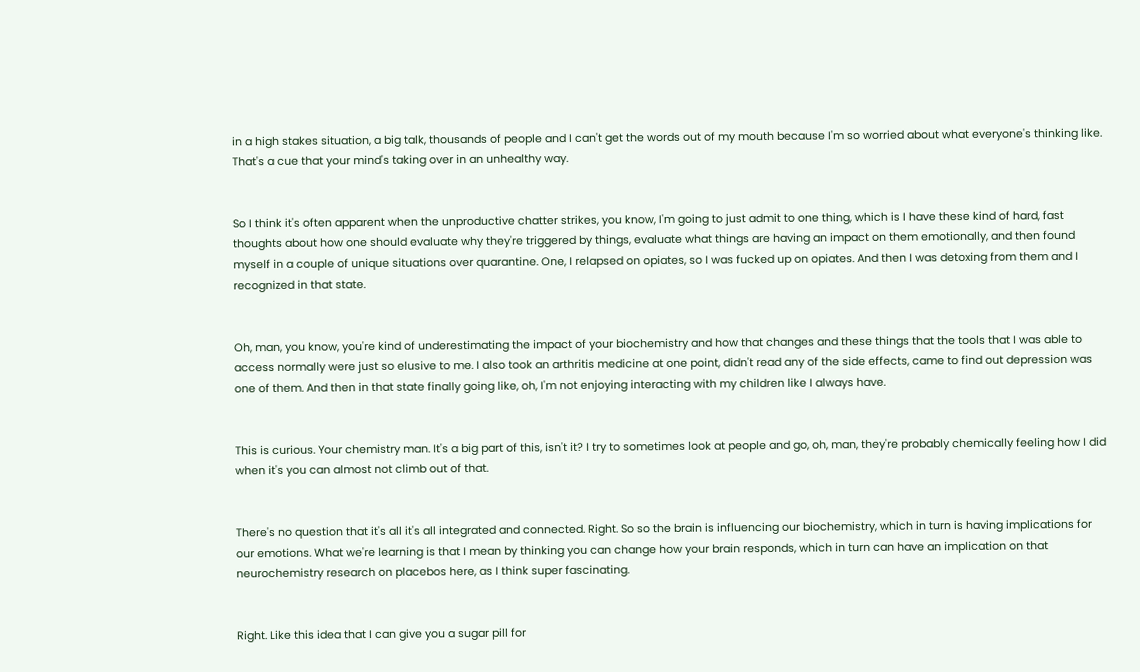in a high stakes situation, a big talk, thousands of people and I can't get the words out of my mouth because I'm so worried about what everyone's thinking like. That's a cue that your mind's taking over in an unhealthy way.


So I think it's often apparent when the unproductive chatter strikes, you know, I'm going to just admit to one thing, which is I have these kind of hard, fast thoughts about how one should evaluate why they're triggered by things, evaluate what things are having an impact on them emotionally, and then found myself in a couple of unique situations over quarantine. One, I relapsed on opiates, so I was fucked up on opiates. And then I was detoxing from them and I recognized in that state.


Oh, man, you know, you're kind of underestimating the impact of your biochemistry and how that changes and these things that the tools that I was able to access normally were just so elusive to me. I also took an arthritis medicine at one point, didn't read any of the side effects, came to find out depression was one of them. And then in that state finally going like, oh, I'm not enjoying interacting with my children like I always have.


This is curious. Your chemistry man. It's a big part of this, isn't it? I try to sometimes look at people and go, oh, man, they're probably chemically feeling how I did when it's you can almost not climb out of that.


There's no question that it's all it's all integrated and connected. Right. So so the brain is influencing our biochemistry, which in turn is having implications for our emotions. What we're learning is that I mean by thinking you can change how your brain responds, which in turn can have an implication on that neurochemistry research on placebos here, as I think super fascinating.


Right. Like this idea that I can give you a sugar pill for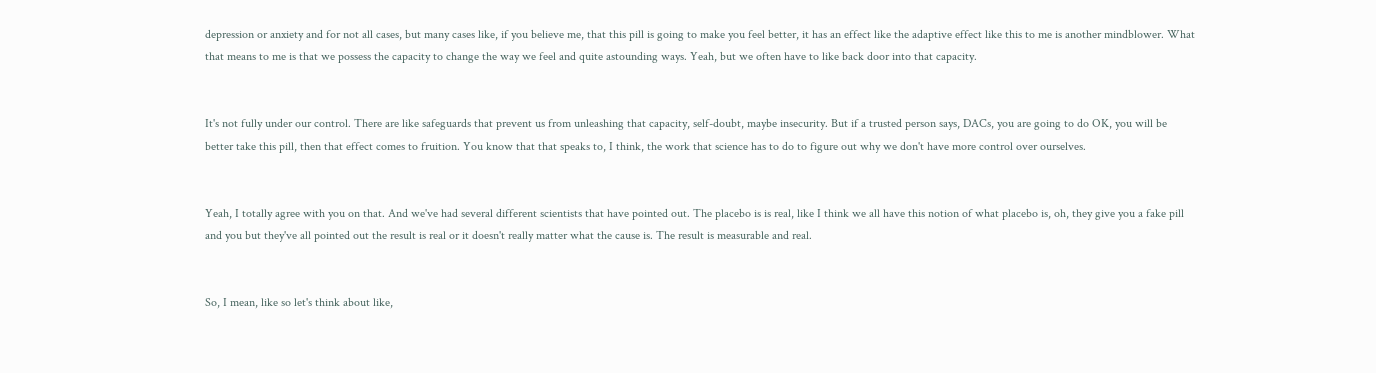depression or anxiety and for not all cases, but many cases like, if you believe me, that this pill is going to make you feel better, it has an effect like the adaptive effect like this to me is another mindblower. What that means to me is that we possess the capacity to change the way we feel and quite astounding ways. Yeah, but we often have to like back door into that capacity.


It's not fully under our control. There are like safeguards that prevent us from unleashing that capacity, self-doubt, maybe insecurity. But if a trusted person says, DACs, you are going to do OK, you will be better take this pill, then that effect comes to fruition. You know that that speaks to, I think, the work that science has to do to figure out why we don't have more control over ourselves.


Yeah, I totally agree with you on that. And we've had several different scientists that have pointed out. The placebo is is real, like I think we all have this notion of what placebo is, oh, they give you a fake pill and you but they've all pointed out the result is real or it doesn't really matter what the cause is. The result is measurable and real.


So, I mean, like so let's think about like,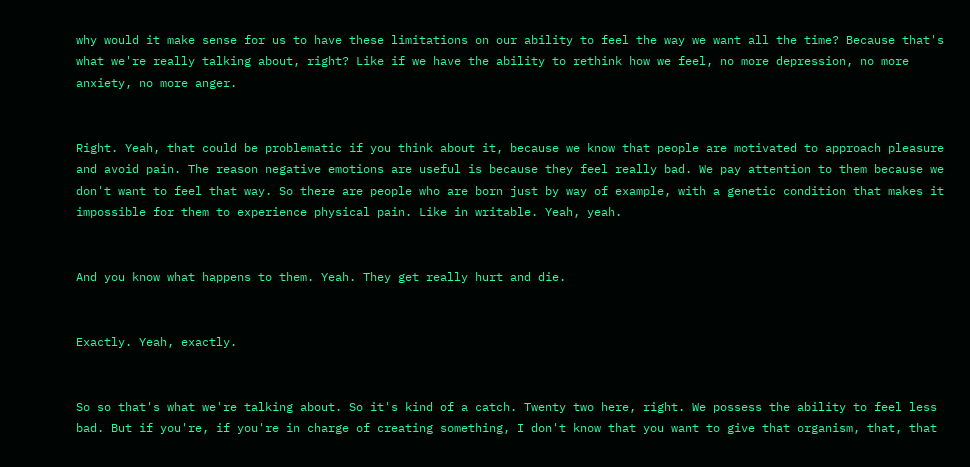why would it make sense for us to have these limitations on our ability to feel the way we want all the time? Because that's what we're really talking about, right? Like if we have the ability to rethink how we feel, no more depression, no more anxiety, no more anger.


Right. Yeah, that could be problematic if you think about it, because we know that people are motivated to approach pleasure and avoid pain. The reason negative emotions are useful is because they feel really bad. We pay attention to them because we don't want to feel that way. So there are people who are born just by way of example, with a genetic condition that makes it impossible for them to experience physical pain. Like in writable. Yeah, yeah.


And you know what happens to them. Yeah. They get really hurt and die.


Exactly. Yeah, exactly.


So so that's what we're talking about. So it's kind of a catch. Twenty two here, right. We possess the ability to feel less bad. But if you're, if you're in charge of creating something, I don't know that you want to give that organism, that, that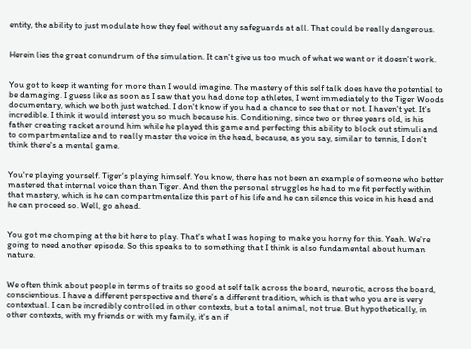entity, the ability to just modulate how they feel without any safeguards at all. That could be really dangerous.


Herein lies the great conundrum of the simulation. It can't give us too much of what we want or it doesn't work.


You got to keep it wanting for more than I would imagine. The mastery of this self talk does have the potential to be damaging. I guess like as soon as I saw that you had done top athletes, I went immediately to the Tiger Woods documentary, which we both just watched. I don't know if you had a chance to see that or not. I haven't yet. It's incredible. I think it would interest you so much because his. Conditioning, since two or three years old, is his father creating racket around him while he played this game and perfecting this ability to block out stimuli and to compartmentalize and to really master the voice in the head, because, as you say, similar to tennis, I don't think there's a mental game.


You're playing yourself. Tiger's playing himself. You know, there has not been an example of someone who better mastered that internal voice than than Tiger. And then the personal struggles he had to me fit perfectly within that mastery, which is he can compartmentalize this part of his life and he can silence this voice in his head and he can proceed so. Well, go ahead.


You got me chomping at the bit here to play. That's what I was hoping to make you horny for this. Yeah. We're going to need another episode. So this speaks to to something that I think is also fundamental about human nature.


We often think about people in terms of traits so good at self talk across the board, neurotic, across the board, conscientious. I have a different perspective and there's a different tradition, which is that who you are is very contextual. I can be incredibly controlled in other contexts, but a total animal, not true. But hypothetically, in other contexts, with my friends or with my family, it's an if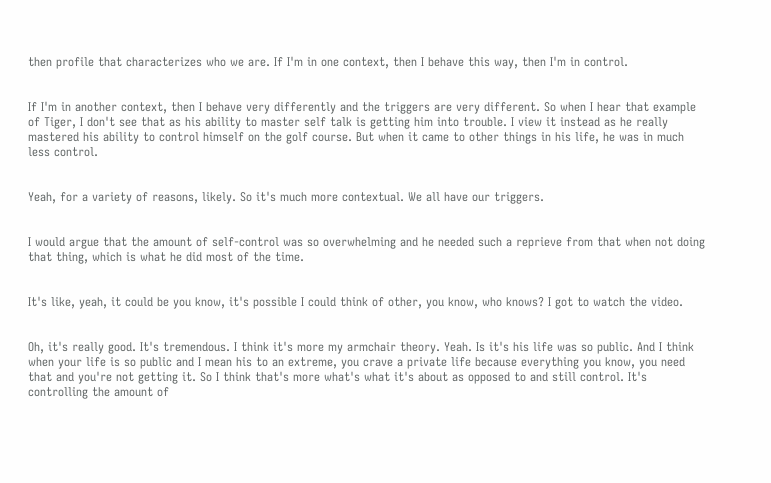then profile that characterizes who we are. If I'm in one context, then I behave this way, then I'm in control.


If I'm in another context, then I behave very differently and the triggers are very different. So when I hear that example of Tiger, I don't see that as his ability to master self talk is getting him into trouble. I view it instead as he really mastered his ability to control himself on the golf course. But when it came to other things in his life, he was in much less control.


Yeah, for a variety of reasons, likely. So it's much more contextual. We all have our triggers.


I would argue that the amount of self-control was so overwhelming and he needed such a reprieve from that when not doing that thing, which is what he did most of the time.


It's like, yeah, it could be you know, it's possible I could think of other, you know, who knows? I got to watch the video.


Oh, it's really good. It's tremendous. I think it's more my armchair theory. Yeah. Is it's his life was so public. And I think when your life is so public and I mean his to an extreme, you crave a private life because everything you know, you need that and you're not getting it. So I think that's more what's what it's about as opposed to and still control. It's controlling the amount of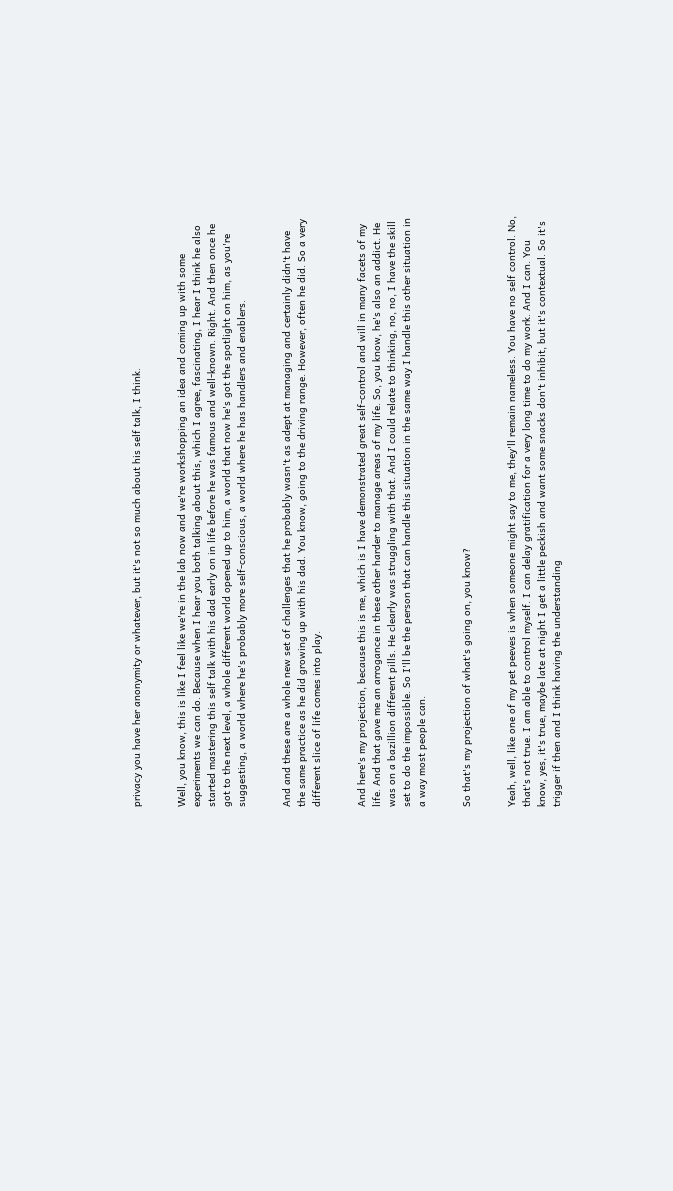privacy you have her anonymity or whatever, but it's not so much about his self talk, I think.


Well, you know, this is like I feel like we're in the lab now and we're workshopping an idea and coming up with some experiments we can do. Because when I hear you both talking about this, which I agree, fascinating, I hear I think he also started mastering this self talk with his dad early on in life before he was famous and well-known. Right. And then once he got to the next level, a whole different world opened up to him, a world that now he's got the spotlight on him, as you're suggesting, a world where he's probably more self-conscious, a world where he has handlers and enablers.


And and these are a whole new set of challenges that he probably wasn't as adept at managing and certainly didn't have the same practice as he did growing up with his dad. You know, going to the driving range. However, often he did. So a very different slice of life comes into play.


And here's my projection, because this is me, which is I have demonstrated great self-control and will in many facets of my life. And that gave me an arrogance in these other harder to manage areas of my life. So, you know, he's also an addict. He was on a bazillion different pills. He clearly was struggling with that. And I could relate to thinking, no, no, I have the skill set to do the impossible. So I'll be the person that can handle this situation in the same way I handle this other situation in a way most people can.


So that's my projection of what's going on, you know?


Yeah, well, like one of my pet peeves is when someone might say to me, they'll remain nameless. You have no self control. No, that's not true. I am able to control myself. I can delay gratification for a very long time to do my work. And I can. You know, yes, it's true, maybe late at night I get a little peckish and want some snacks don't inhibit, but it's contextual. So it's trigger if then and I think having the understanding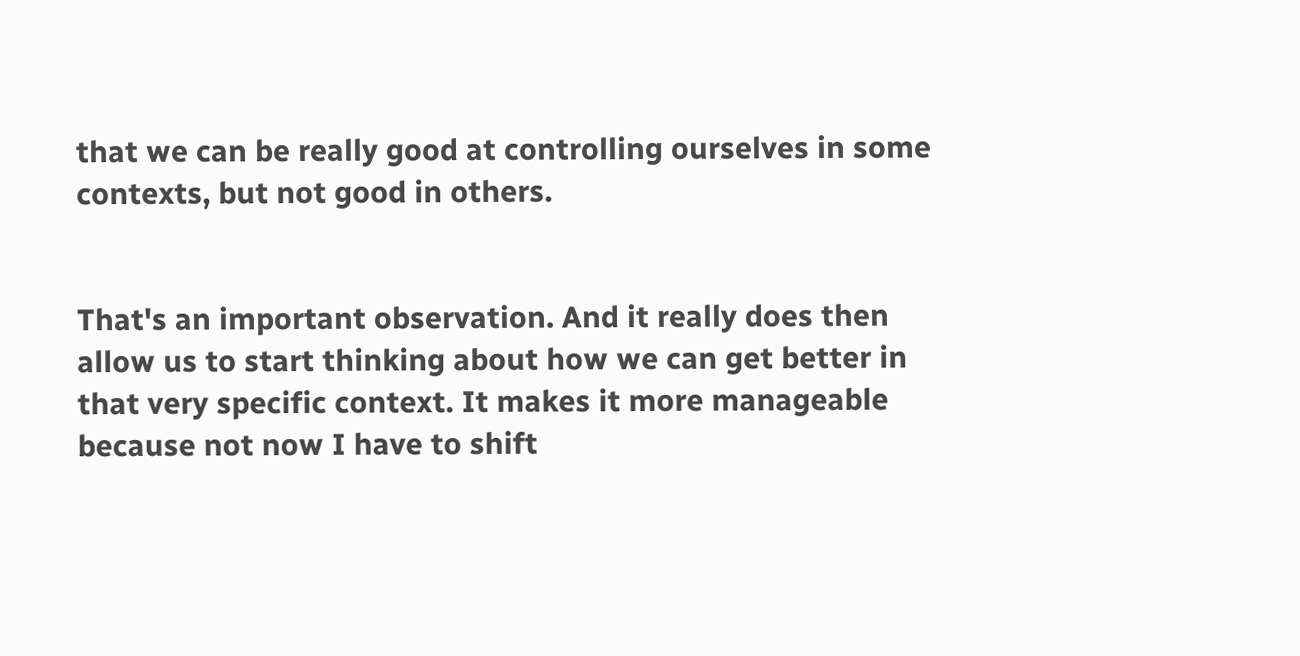that we can be really good at controlling ourselves in some contexts, but not good in others.


That's an important observation. And it really does then allow us to start thinking about how we can get better in that very specific context. It makes it more manageable because not now I have to shift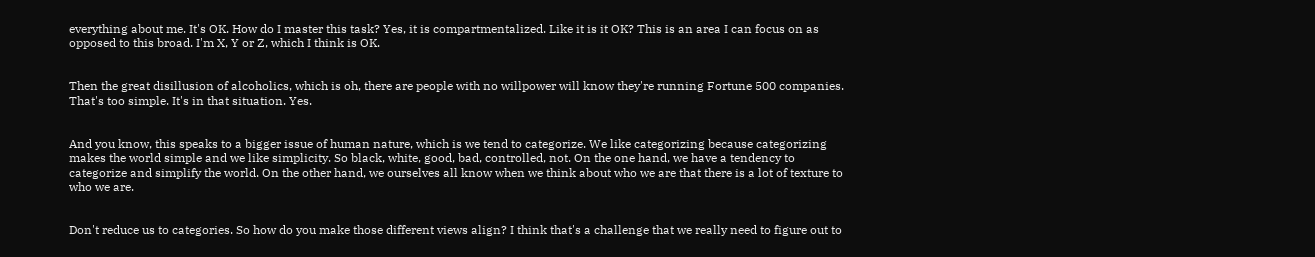everything about me. It's OK. How do I master this task? Yes, it is compartmentalized. Like it is it OK? This is an area I can focus on as opposed to this broad. I'm X, Y or Z, which I think is OK.


Then the great disillusion of alcoholics, which is oh, there are people with no willpower will know they're running Fortune 500 companies. That's too simple. It's in that situation. Yes.


And you know, this speaks to a bigger issue of human nature, which is we tend to categorize. We like categorizing because categorizing makes the world simple and we like simplicity. So black, white, good, bad, controlled, not. On the one hand, we have a tendency to categorize and simplify the world. On the other hand, we ourselves all know when we think about who we are that there is a lot of texture to who we are.


Don't reduce us to categories. So how do you make those different views align? I think that's a challenge that we really need to figure out to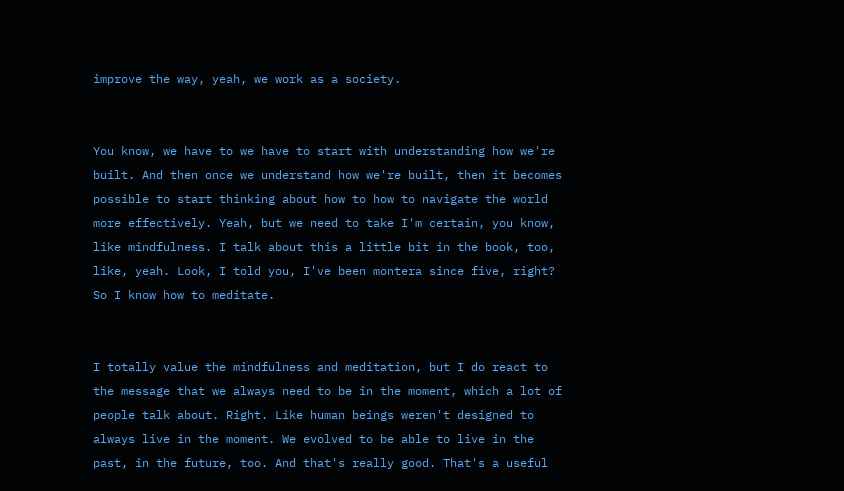improve the way, yeah, we work as a society.


You know, we have to we have to start with understanding how we're built. And then once we understand how we're built, then it becomes possible to start thinking about how to how to navigate the world more effectively. Yeah, but we need to take I'm certain, you know, like mindfulness. I talk about this a little bit in the book, too, like, yeah. Look, I told you, I've been montera since five, right? So I know how to meditate.


I totally value the mindfulness and meditation, but I do react to the message that we always need to be in the moment, which a lot of people talk about. Right. Like human beings weren't designed to always live in the moment. We evolved to be able to live in the past, in the future, too. And that's really good. That's a useful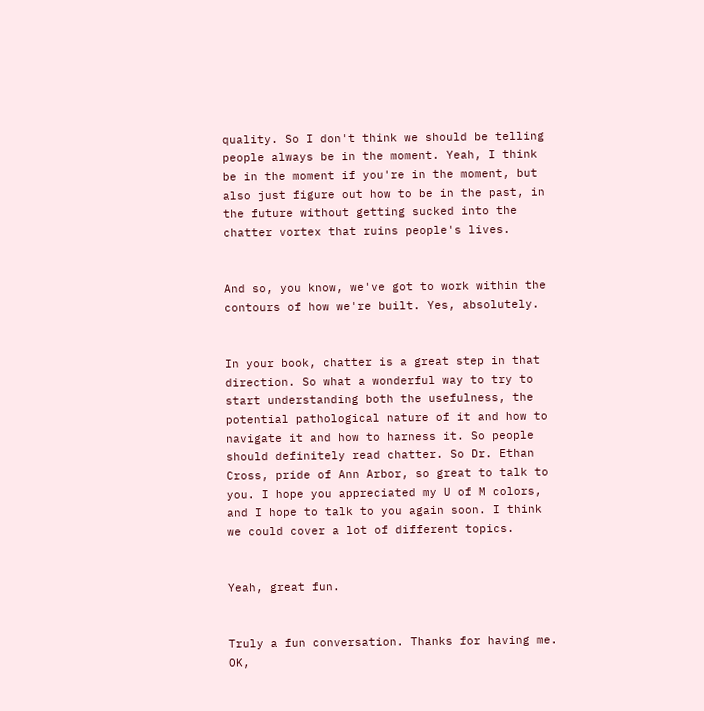quality. So I don't think we should be telling people always be in the moment. Yeah, I think be in the moment if you're in the moment, but also just figure out how to be in the past, in the future without getting sucked into the chatter vortex that ruins people's lives.


And so, you know, we've got to work within the contours of how we're built. Yes, absolutely.


In your book, chatter is a great step in that direction. So what a wonderful way to try to start understanding both the usefulness, the potential pathological nature of it and how to navigate it and how to harness it. So people should definitely read chatter. So Dr. Ethan Cross, pride of Ann Arbor, so great to talk to you. I hope you appreciated my U of M colors, and I hope to talk to you again soon. I think we could cover a lot of different topics.


Yeah, great fun.


Truly a fun conversation. Thanks for having me. OK,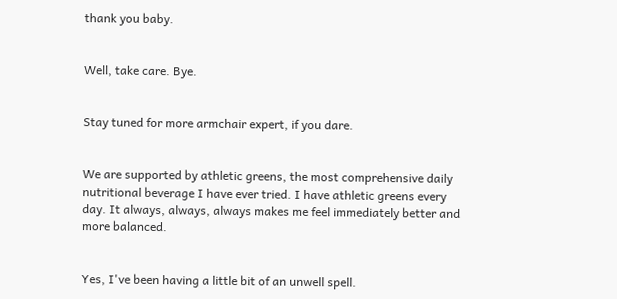thank you baby.


Well, take care. Bye.


Stay tuned for more armchair expert, if you dare.


We are supported by athletic greens, the most comprehensive daily nutritional beverage I have ever tried. I have athletic greens every day. It always, always, always makes me feel immediately better and more balanced.


Yes, I've been having a little bit of an unwell spell.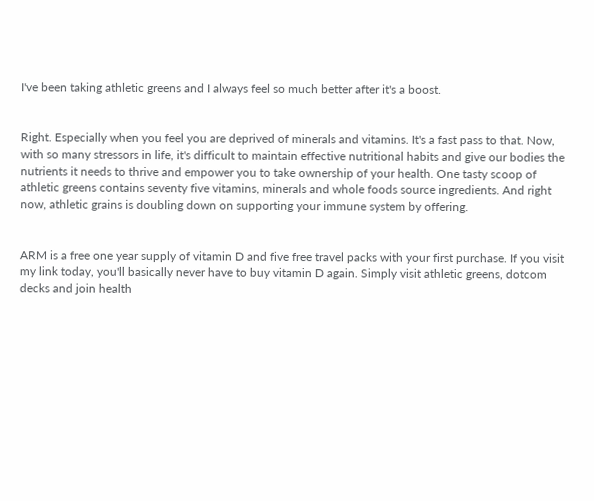I've been taking athletic greens and I always feel so much better after it's a boost.


Right. Especially when you feel you are deprived of minerals and vitamins. It's a fast pass to that. Now, with so many stressors in life, it's difficult to maintain effective nutritional habits and give our bodies the nutrients it needs to thrive and empower you to take ownership of your health. One tasty scoop of athletic greens contains seventy five vitamins, minerals and whole foods source ingredients. And right now, athletic grains is doubling down on supporting your immune system by offering.


ARM is a free one year supply of vitamin D and five free travel packs with your first purchase. If you visit my link today, you'll basically never have to buy vitamin D again. Simply visit athletic greens, dotcom decks and join health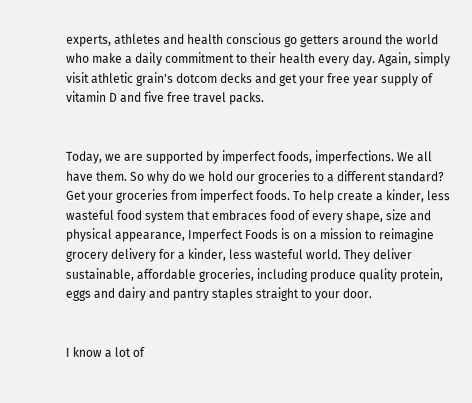experts, athletes and health conscious go getters around the world who make a daily commitment to their health every day. Again, simply visit athletic grain's dotcom decks and get your free year supply of vitamin D and five free travel packs.


Today, we are supported by imperfect foods, imperfections. We all have them. So why do we hold our groceries to a different standard? Get your groceries from imperfect foods. To help create a kinder, less wasteful food system that embraces food of every shape, size and physical appearance, Imperfect Foods is on a mission to reimagine grocery delivery for a kinder, less wasteful world. They deliver sustainable, affordable groceries, including produce quality protein, eggs and dairy and pantry staples straight to your door.


I know a lot of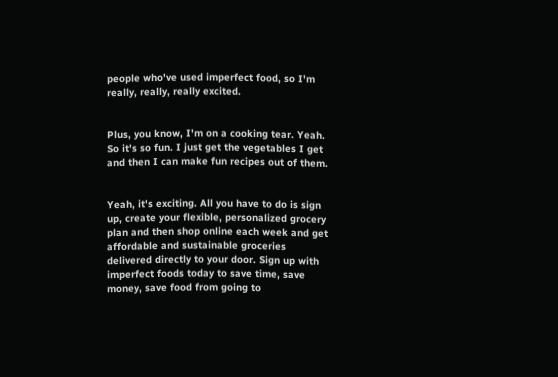people who've used imperfect food, so I'm really, really, really excited.


Plus, you know, I'm on a cooking tear. Yeah. So it's so fun. I just get the vegetables I get and then I can make fun recipes out of them.


Yeah, it's exciting. All you have to do is sign up, create your flexible, personalized grocery plan and then shop online each week and get affordable and sustainable groceries delivered directly to your door. Sign up with imperfect foods today to save time, save money, save food from going to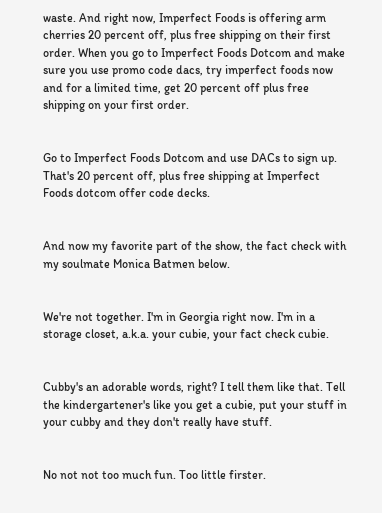waste. And right now, Imperfect Foods is offering arm cherries 20 percent off, plus free shipping on their first order. When you go to Imperfect Foods Dotcom and make sure you use promo code dacs, try imperfect foods now and for a limited time, get 20 percent off plus free shipping on your first order.


Go to Imperfect Foods Dotcom and use DACs to sign up. That's 20 percent off, plus free shipping at Imperfect Foods dotcom offer code decks.


And now my favorite part of the show, the fact check with my soulmate Monica Batmen below.


We're not together. I'm in Georgia right now. I'm in a storage closet, a.k.a. your cubie, your fact check cubie.


Cubby's an adorable words, right? I tell them like that. Tell the kindergartener's like you get a cubie, put your stuff in your cubby and they don't really have stuff.


No not not too much fun. Too little firster.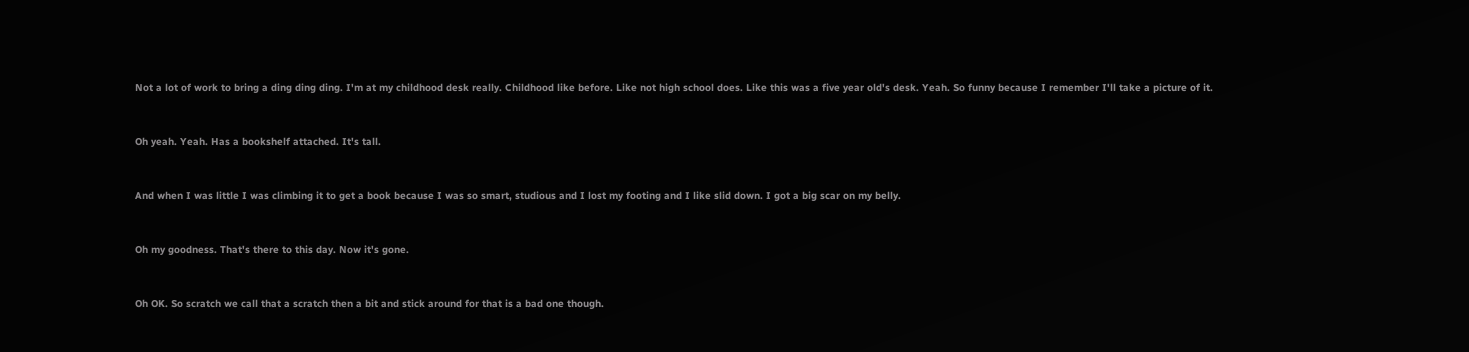Not a lot of work to bring a ding ding ding. I'm at my childhood desk really. Childhood like before. Like not high school does. Like this was a five year old's desk. Yeah. So funny because I remember I'll take a picture of it.


Oh yeah. Yeah. Has a bookshelf attached. It's tall.


And when I was little I was climbing it to get a book because I was so smart, studious and I lost my footing and I like slid down. I got a big scar on my belly.


Oh my goodness. That's there to this day. Now it's gone.


Oh OK. So scratch we call that a scratch then a bit and stick around for that is a bad one though.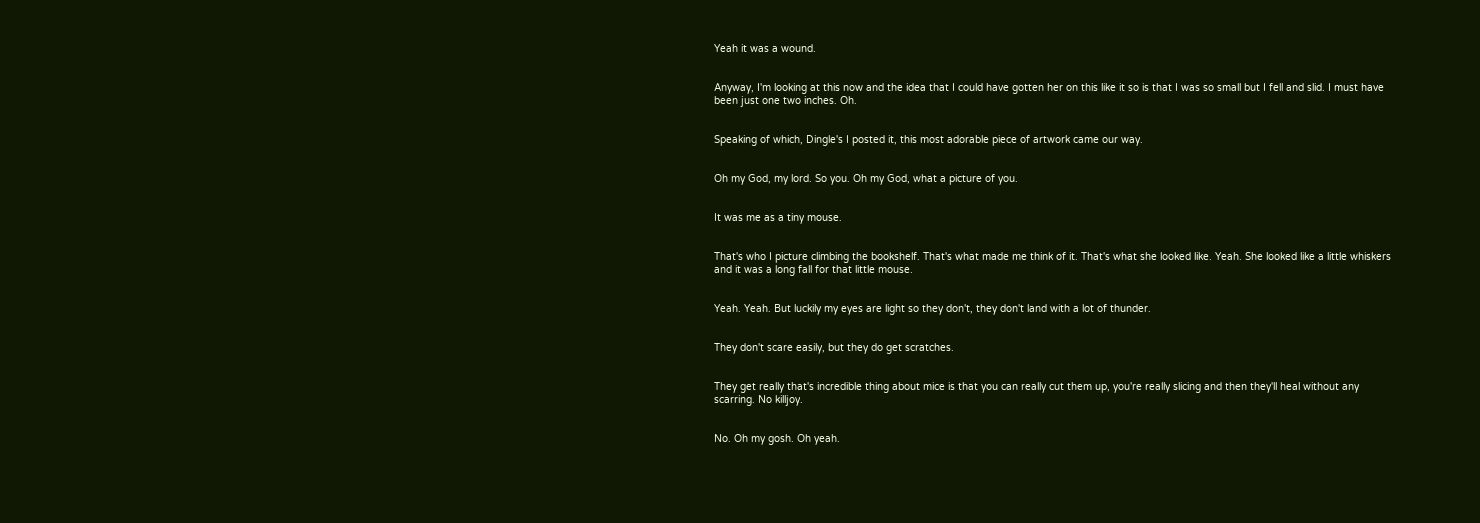Yeah it was a wound.


Anyway, I'm looking at this now and the idea that I could have gotten her on this like it so is that I was so small but I fell and slid. I must have been just one two inches. Oh.


Speaking of which, Dingle's I posted it, this most adorable piece of artwork came our way.


Oh my God, my lord. So you. Oh my God, what a picture of you.


It was me as a tiny mouse.


That's who I picture climbing the bookshelf. That's what made me think of it. That's what she looked like. Yeah. She looked like a little whiskers and it was a long fall for that little mouse.


Yeah. Yeah. But luckily my eyes are light so they don't, they don't land with a lot of thunder.


They don't scare easily, but they do get scratches.


They get really that's incredible thing about mice is that you can really cut them up, you're really slicing and then they'll heal without any scarring. No killjoy.


No. Oh my gosh. Oh yeah.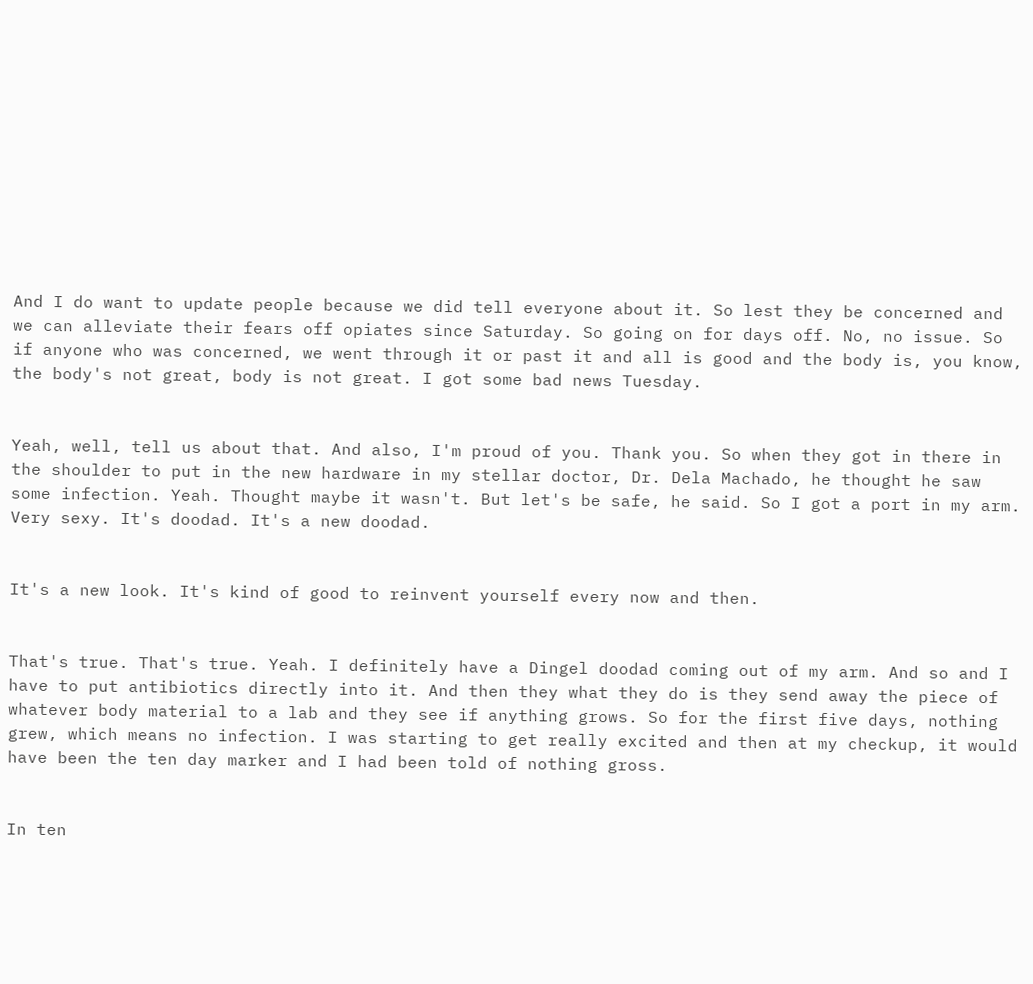And I do want to update people because we did tell everyone about it. So lest they be concerned and we can alleviate their fears off opiates since Saturday. So going on for days off. No, no issue. So if anyone who was concerned, we went through it or past it and all is good and the body is, you know, the body's not great, body is not great. I got some bad news Tuesday.


Yeah, well, tell us about that. And also, I'm proud of you. Thank you. So when they got in there in the shoulder to put in the new hardware in my stellar doctor, Dr. Dela Machado, he thought he saw some infection. Yeah. Thought maybe it wasn't. But let's be safe, he said. So I got a port in my arm. Very sexy. It's doodad. It's a new doodad.


It's a new look. It's kind of good to reinvent yourself every now and then.


That's true. That's true. Yeah. I definitely have a Dingel doodad coming out of my arm. And so and I have to put antibiotics directly into it. And then they what they do is they send away the piece of whatever body material to a lab and they see if anything grows. So for the first five days, nothing grew, which means no infection. I was starting to get really excited and then at my checkup, it would have been the ten day marker and I had been told of nothing gross.


In ten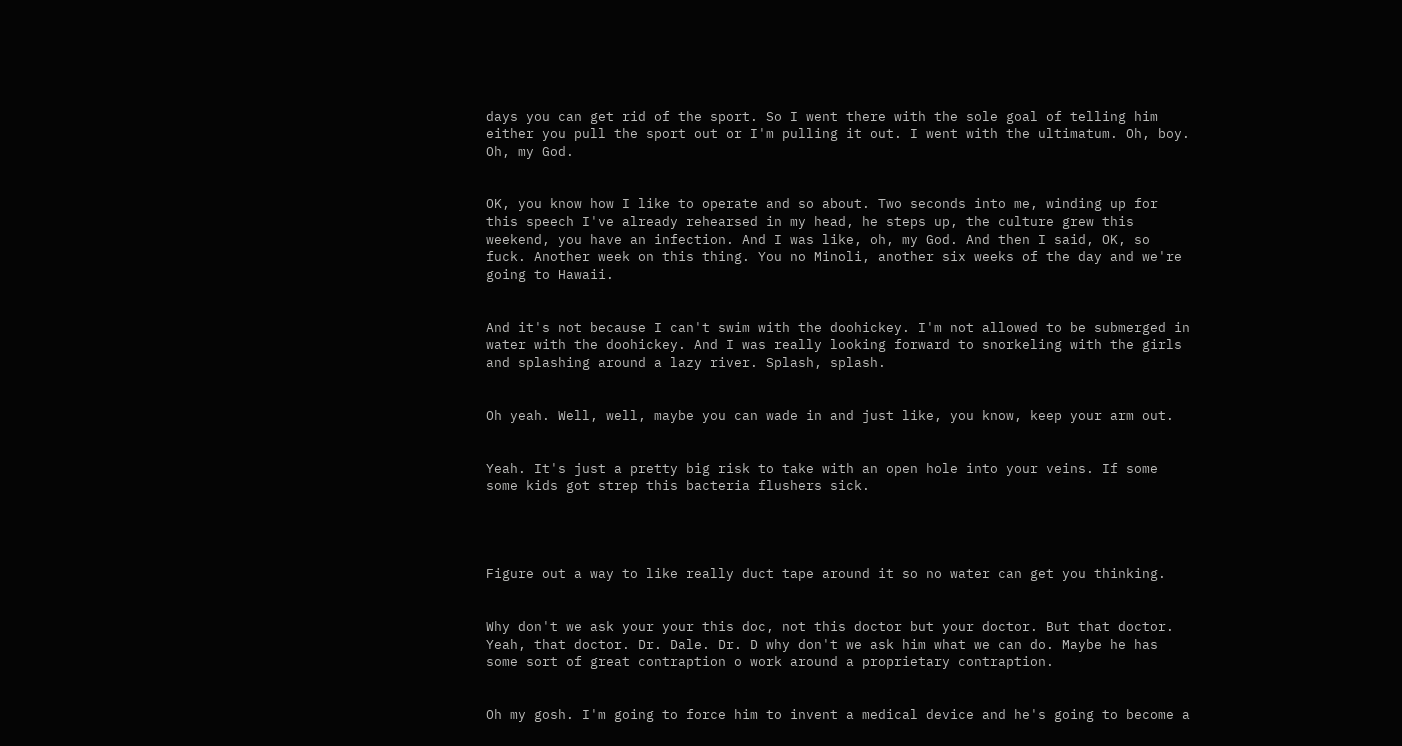days you can get rid of the sport. So I went there with the sole goal of telling him either you pull the sport out or I'm pulling it out. I went with the ultimatum. Oh, boy. Oh, my God.


OK, you know how I like to operate and so about. Two seconds into me, winding up for this speech I've already rehearsed in my head, he steps up, the culture grew this weekend, you have an infection. And I was like, oh, my God. And then I said, OK, so fuck. Another week on this thing. You no Minoli, another six weeks of the day and we're going to Hawaii.


And it's not because I can't swim with the doohickey. I'm not allowed to be submerged in water with the doohickey. And I was really looking forward to snorkeling with the girls and splashing around a lazy river. Splash, splash.


Oh yeah. Well, well, maybe you can wade in and just like, you know, keep your arm out.


Yeah. It's just a pretty big risk to take with an open hole into your veins. If some some kids got strep this bacteria flushers sick.




Figure out a way to like really duct tape around it so no water can get you thinking.


Why don't we ask your your this doc, not this doctor but your doctor. But that doctor. Yeah, that doctor. Dr. Dale. Dr. D why don't we ask him what we can do. Maybe he has some sort of great contraption o work around a proprietary contraption.


Oh my gosh. I'm going to force him to invent a medical device and he's going to become a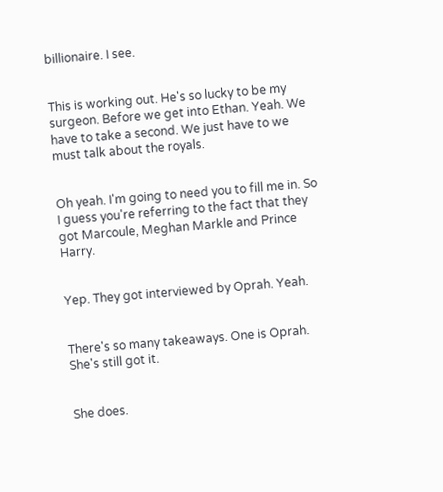billionaire. I see.


This is working out. He's so lucky to be my surgeon. Before we get into Ethan. Yeah. We have to take a second. We just have to we must talk about the royals.


Oh yeah. I'm going to need you to fill me in. So I guess you're referring to the fact that they got Marcoule, Meghan Markle and Prince Harry.


Yep. They got interviewed by Oprah. Yeah.


There's so many takeaways. One is Oprah. She's still got it.


She does.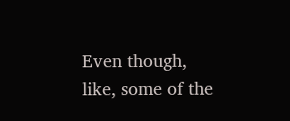Even though, like, some of the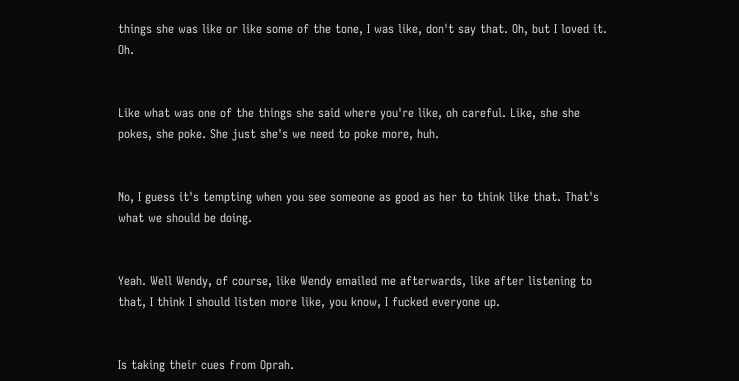things she was like or like some of the tone, I was like, don't say that. Oh, but I loved it. Oh.


Like what was one of the things she said where you're like, oh careful. Like, she she pokes, she poke. She just she's we need to poke more, huh.


No, I guess it's tempting when you see someone as good as her to think like that. That's what we should be doing.


Yeah. Well Wendy, of course, like Wendy emailed me afterwards, like after listening to that, I think I should listen more like, you know, I fucked everyone up.


Is taking their cues from Oprah.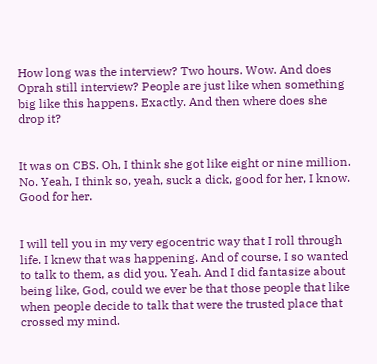How long was the interview? Two hours. Wow. And does Oprah still interview? People are just like when something big like this happens. Exactly. And then where does she drop it?


It was on CBS. Oh, I think she got like eight or nine million. No. Yeah, I think so, yeah, suck a dick, good for her, I know. Good for her.


I will tell you in my very egocentric way that I roll through life. I knew that was happening. And of course, I so wanted to talk to them, as did you. Yeah. And I did fantasize about being like, God, could we ever be that those people that like when people decide to talk that were the trusted place that crossed my mind.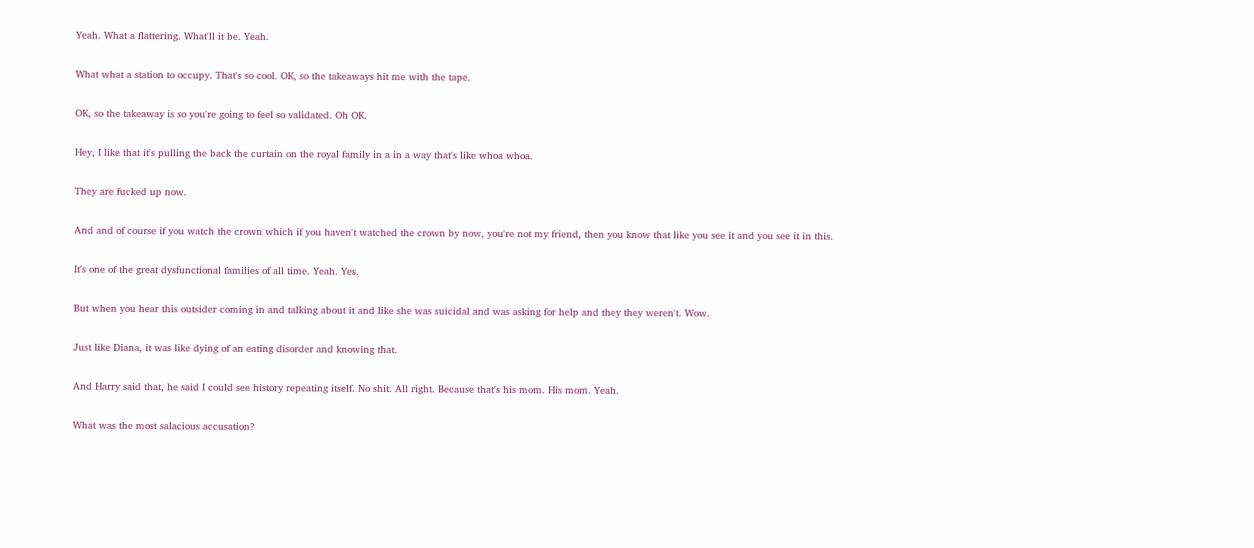Yeah. What a flattering. What'll it be. Yeah.


What what a station to occupy. That's so cool. OK, so the takeaways hit me with the tape.


OK, so the takeaway is so you're going to feel so validated. Oh OK.


Hey, I like that it's pulling the back the curtain on the royal family in a in a way that's like whoa whoa.


They are fucked up now.


And and of course if you watch the crown which if you haven't watched the crown by now, you're not my friend, then you know that like you see it and you see it in this.


It's one of the great dysfunctional families of all time. Yeah. Yes.


But when you hear this outsider coming in and talking about it and like she was suicidal and was asking for help and they they weren't. Wow.


Just like Diana, it was like dying of an eating disorder and knowing that.


And Harry said that, he said I could see history repeating itself. No shit. All right. Because that's his mom. His mom. Yeah.


What was the most salacious accusation?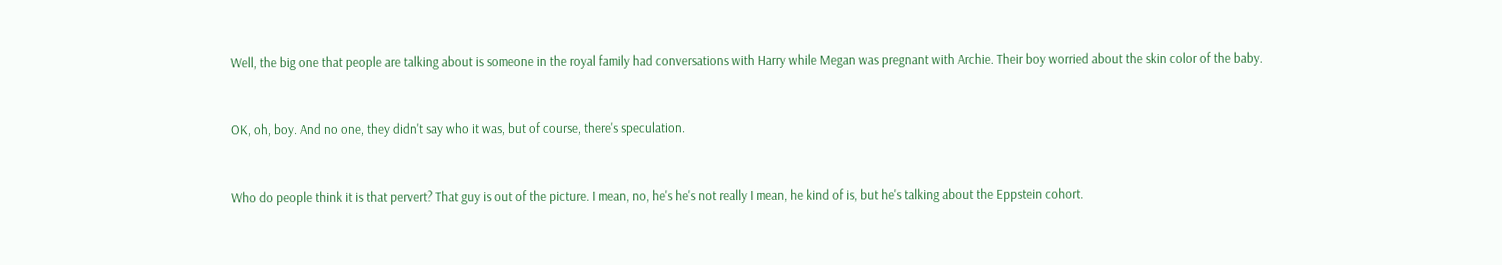Well, the big one that people are talking about is someone in the royal family had conversations with Harry while Megan was pregnant with Archie. Their boy worried about the skin color of the baby.


OK, oh, boy. And no one, they didn't say who it was, but of course, there's speculation.


Who do people think it is that pervert? That guy is out of the picture. I mean, no, he's he's not really I mean, he kind of is, but he's talking about the Eppstein cohort.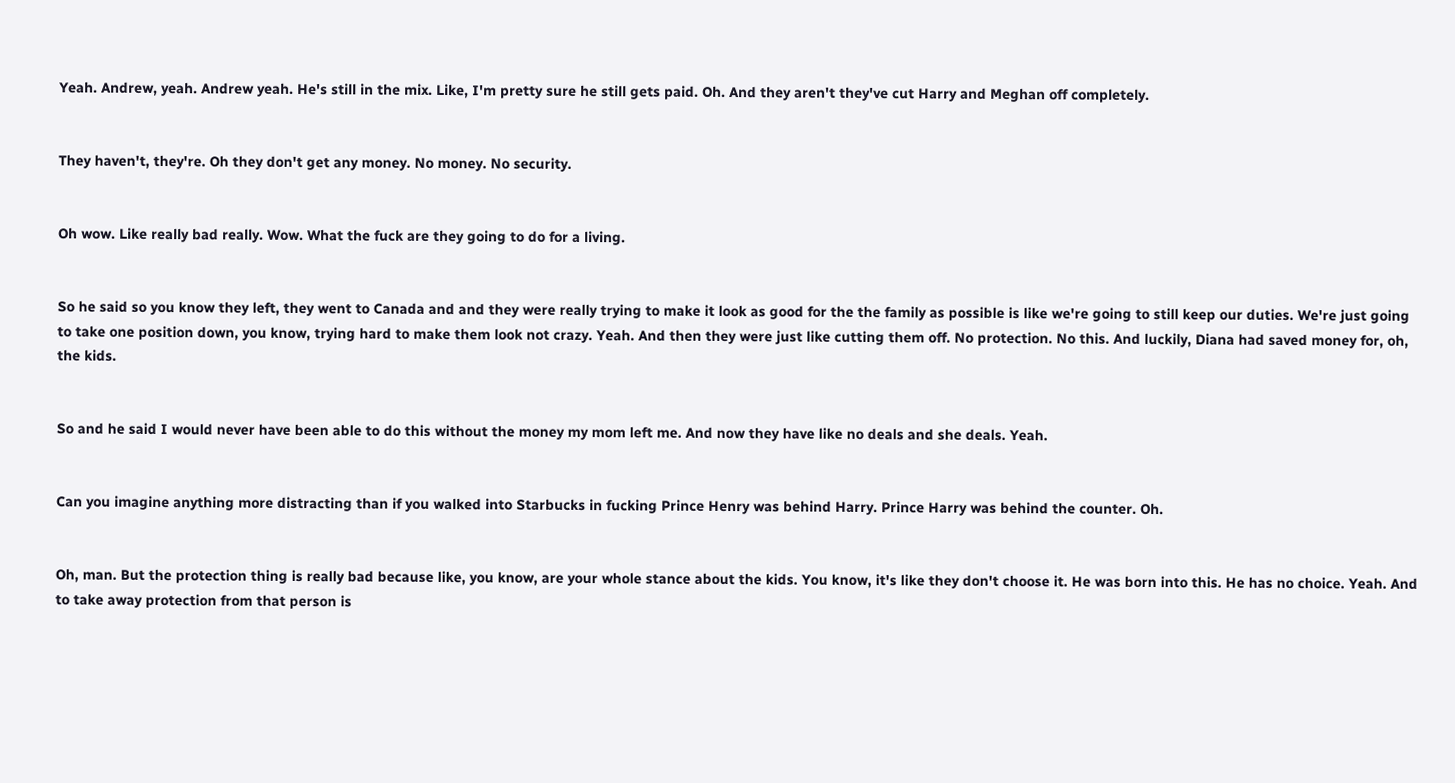Yeah. Andrew, yeah. Andrew yeah. He's still in the mix. Like, I'm pretty sure he still gets paid. Oh. And they aren't they've cut Harry and Meghan off completely.


They haven't, they're. Oh they don't get any money. No money. No security.


Oh wow. Like really bad really. Wow. What the fuck are they going to do for a living.


So he said so you know they left, they went to Canada and and they were really trying to make it look as good for the the family as possible is like we're going to still keep our duties. We're just going to take one position down, you know, trying hard to make them look not crazy. Yeah. And then they were just like cutting them off. No protection. No this. And luckily, Diana had saved money for, oh, the kids.


So and he said I would never have been able to do this without the money my mom left me. And now they have like no deals and she deals. Yeah.


Can you imagine anything more distracting than if you walked into Starbucks in fucking Prince Henry was behind Harry. Prince Harry was behind the counter. Oh.


Oh, man. But the protection thing is really bad because like, you know, are your whole stance about the kids. You know, it's like they don't choose it. He was born into this. He has no choice. Yeah. And to take away protection from that person is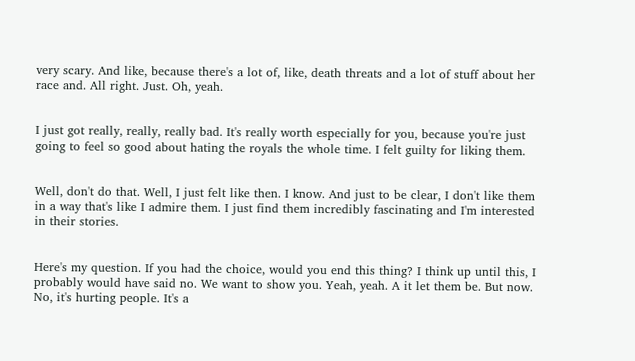very scary. And like, because there's a lot of, like, death threats and a lot of stuff about her race and. All right. Just. Oh, yeah.


I just got really, really, really bad. It's really worth especially for you, because you're just going to feel so good about hating the royals the whole time. I felt guilty for liking them.


Well, don't do that. Well, I just felt like then. I know. And just to be clear, I don't like them in a way that's like I admire them. I just find them incredibly fascinating and I'm interested in their stories.


Here's my question. If you had the choice, would you end this thing? I think up until this, I probably would have said no. We want to show you. Yeah, yeah. A it let them be. But now. No, it's hurting people. It's a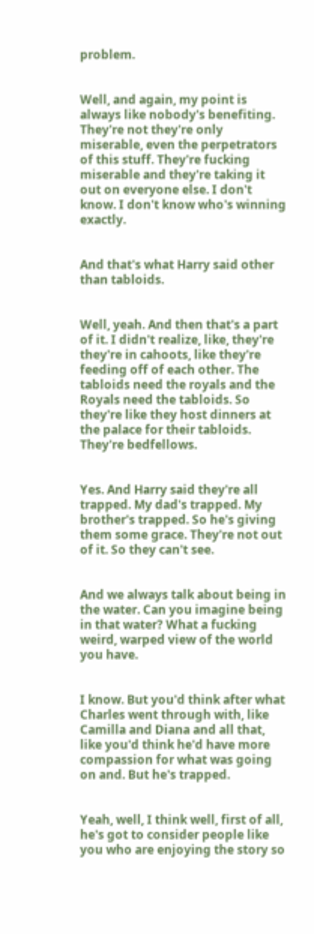problem.


Well, and again, my point is always like nobody's benefiting. They're not they're only miserable, even the perpetrators of this stuff. They're fucking miserable and they're taking it out on everyone else. I don't know. I don't know who's winning exactly.


And that's what Harry said other than tabloids.


Well, yeah. And then that's a part of it. I didn't realize, like, they're they're in cahoots, like they're feeding off of each other. The tabloids need the royals and the Royals need the tabloids. So they're like they host dinners at the palace for their tabloids. They're bedfellows.


Yes. And Harry said they're all trapped. My dad's trapped. My brother's trapped. So he's giving them some grace. They're not out of it. So they can't see.


And we always talk about being in the water. Can you imagine being in that water? What a fucking weird, warped view of the world you have.


I know. But you'd think after what Charles went through with, like Camilla and Diana and all that, like you'd think he'd have more compassion for what was going on and. But he's trapped.


Yeah, well, I think well, first of all, he's got to consider people like you who are enjoying the story so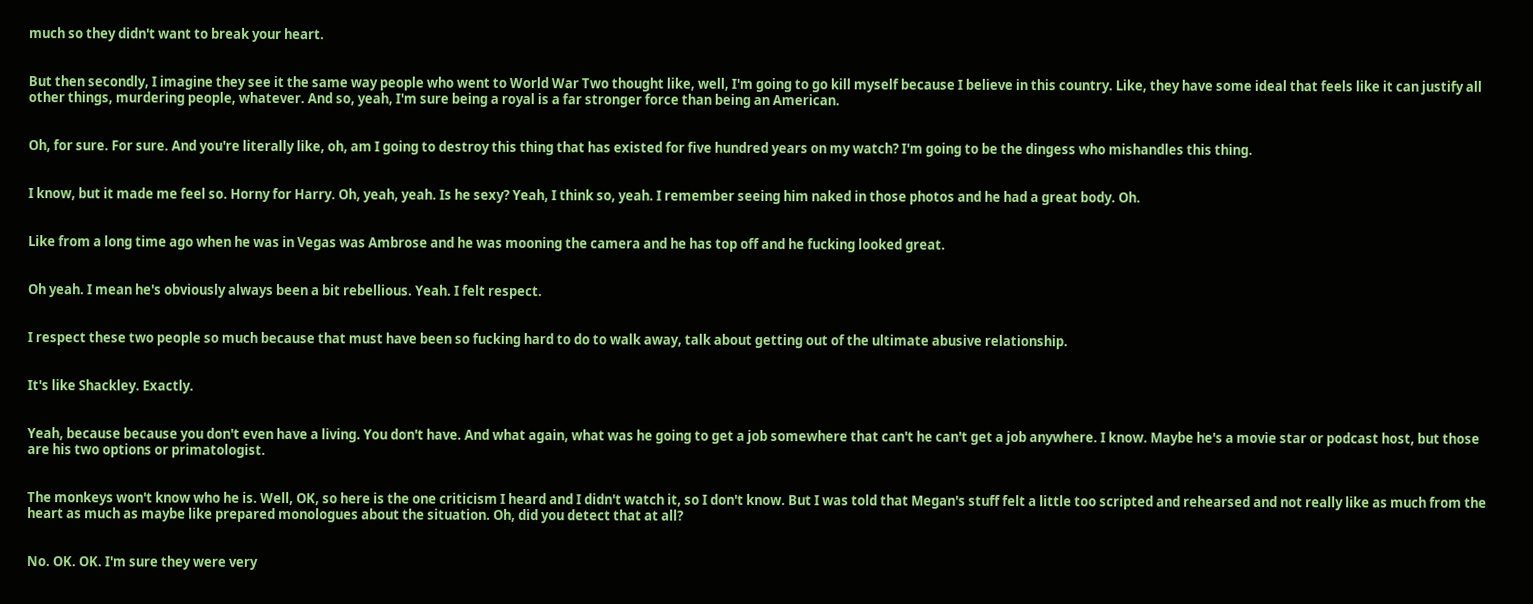much so they didn't want to break your heart.


But then secondly, I imagine they see it the same way people who went to World War Two thought like, well, I'm going to go kill myself because I believe in this country. Like, they have some ideal that feels like it can justify all other things, murdering people, whatever. And so, yeah, I'm sure being a royal is a far stronger force than being an American.


Oh, for sure. For sure. And you're literally like, oh, am I going to destroy this thing that has existed for five hundred years on my watch? I'm going to be the dingess who mishandles this thing.


I know, but it made me feel so. Horny for Harry. Oh, yeah, yeah. Is he sexy? Yeah, I think so, yeah. I remember seeing him naked in those photos and he had a great body. Oh.


Like from a long time ago when he was in Vegas was Ambrose and he was mooning the camera and he has top off and he fucking looked great.


Oh yeah. I mean he's obviously always been a bit rebellious. Yeah. I felt respect.


I respect these two people so much because that must have been so fucking hard to do to walk away, talk about getting out of the ultimate abusive relationship.


It's like Shackley. Exactly.


Yeah, because because you don't even have a living. You don't have. And what again, what was he going to get a job somewhere that can't he can't get a job anywhere. I know. Maybe he's a movie star or podcast host, but those are his two options or primatologist.


The monkeys won't know who he is. Well, OK, so here is the one criticism I heard and I didn't watch it, so I don't know. But I was told that Megan's stuff felt a little too scripted and rehearsed and not really like as much from the heart as much as maybe like prepared monologues about the situation. Oh, did you detect that at all?


No. OK. OK. I'm sure they were very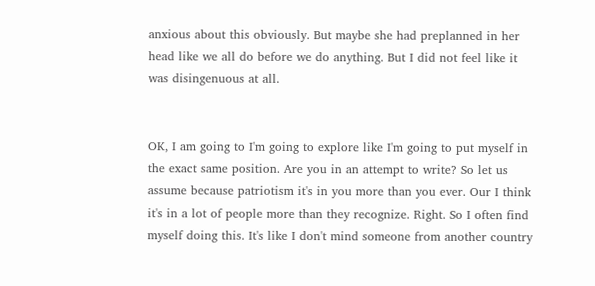anxious about this obviously. But maybe she had preplanned in her head like we all do before we do anything. But I did not feel like it was disingenuous at all.


OK, I am going to I'm going to explore like I'm going to put myself in the exact same position. Are you in an attempt to write? So let us assume because patriotism it's in you more than you ever. Our I think it's in a lot of people more than they recognize. Right. So I often find myself doing this. It's like I don't mind someone from another country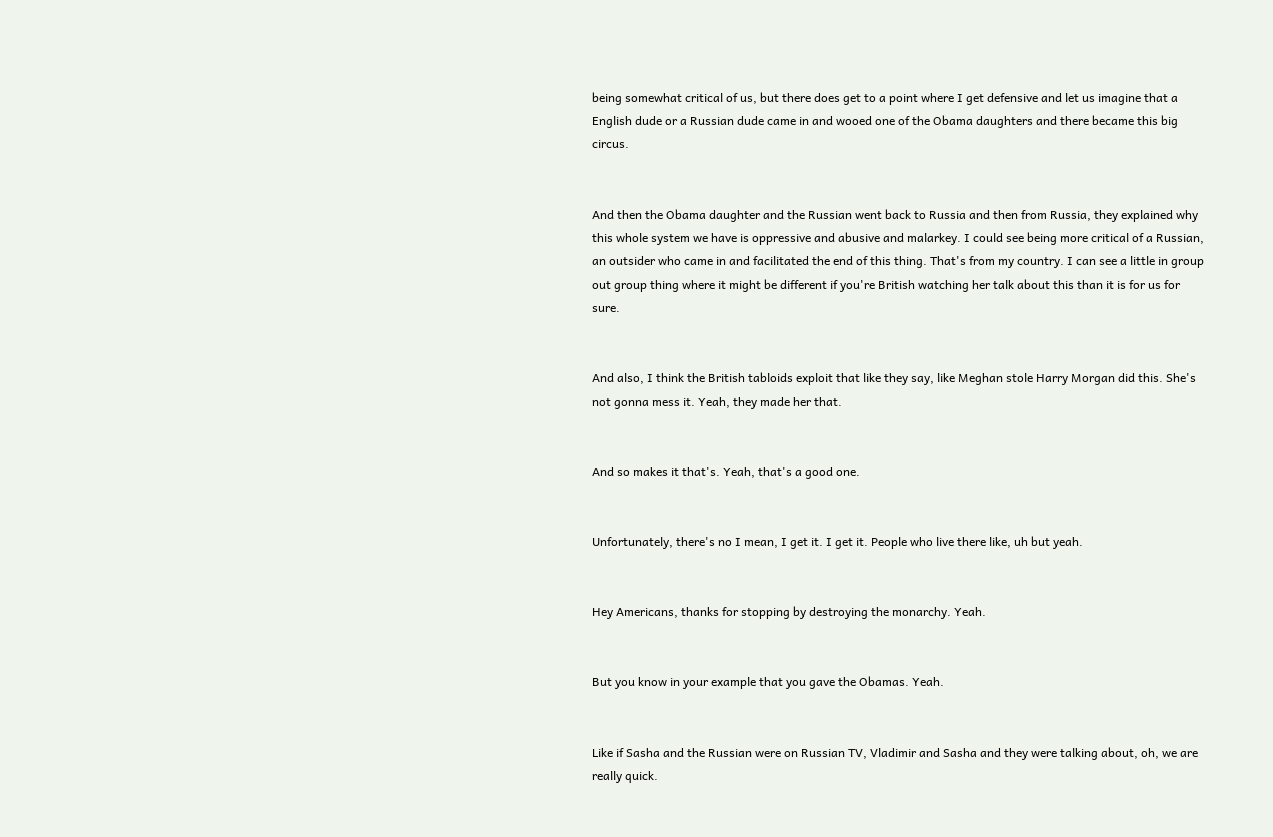being somewhat critical of us, but there does get to a point where I get defensive and let us imagine that a English dude or a Russian dude came in and wooed one of the Obama daughters and there became this big circus.


And then the Obama daughter and the Russian went back to Russia and then from Russia, they explained why this whole system we have is oppressive and abusive and malarkey. I could see being more critical of a Russian, an outsider who came in and facilitated the end of this thing. That's from my country. I can see a little in group out group thing where it might be different if you're British watching her talk about this than it is for us for sure.


And also, I think the British tabloids exploit that like they say, like Meghan stole Harry Morgan did this. She's not gonna mess it. Yeah, they made her that.


And so makes it that's. Yeah, that's a good one.


Unfortunately, there's no I mean, I get it. I get it. People who live there like, uh but yeah.


Hey Americans, thanks for stopping by destroying the monarchy. Yeah.


But you know in your example that you gave the Obamas. Yeah.


Like if Sasha and the Russian were on Russian TV, Vladimir and Sasha and they were talking about, oh, we are really quick.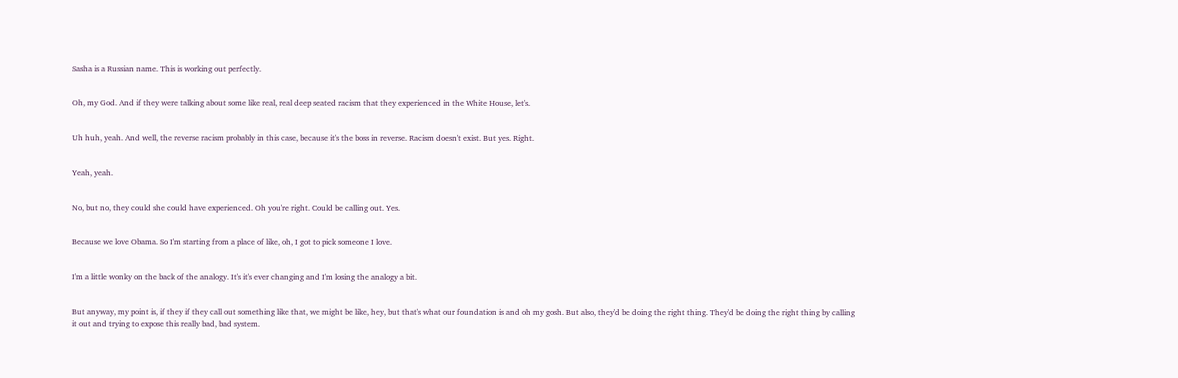Sasha is a Russian name. This is working out perfectly.


Oh, my God. And if they were talking about some like real, real deep seated racism that they experienced in the White House, let's.


Uh huh, yeah. And well, the reverse racism probably in this case, because it's the boss in reverse. Racism doesn't exist. But yes. Right.


Yeah, yeah.


No, but no, they could she could have experienced. Oh you're right. Could be calling out. Yes.


Because we love Obama. So I'm starting from a place of like, oh, I got to pick someone I love.


I'm a little wonky on the back of the analogy. It's it's ever changing and I'm losing the analogy a bit.


But anyway, my point is, if they if they call out something like that, we might be like, hey, but that's what our foundation is and oh my gosh. But also, they'd be doing the right thing. They'd be doing the right thing by calling it out and trying to expose this really bad, bad system.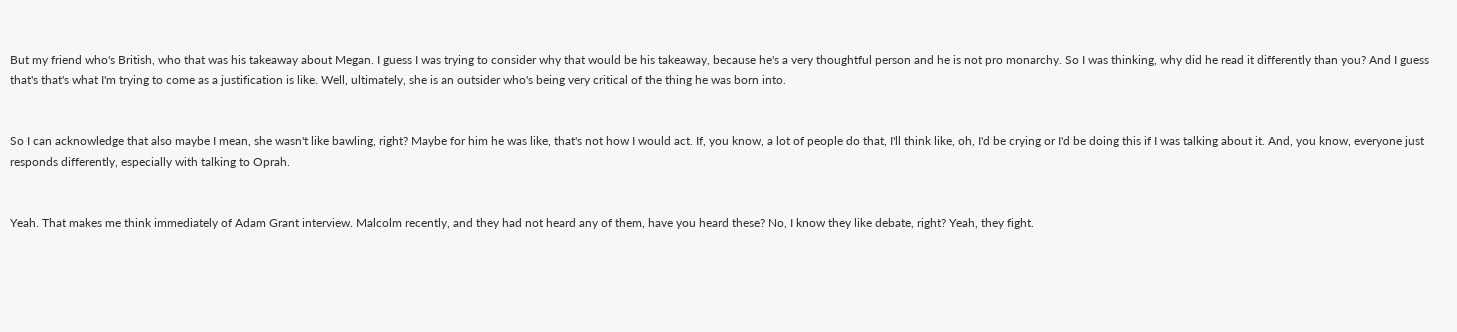But my friend who's British, who that was his takeaway about Megan. I guess I was trying to consider why that would be his takeaway, because he's a very thoughtful person and he is not pro monarchy. So I was thinking, why did he read it differently than you? And I guess that's that's what I'm trying to come as a justification is like. Well, ultimately, she is an outsider who's being very critical of the thing he was born into.


So I can acknowledge that also maybe I mean, she wasn't like bawling, right? Maybe for him he was like, that's not how I would act. If, you know, a lot of people do that, I'll think like, oh, I'd be crying or I'd be doing this if I was talking about it. And, you know, everyone just responds differently, especially with talking to Oprah.


Yeah. That makes me think immediately of Adam Grant interview. Malcolm recently, and they had not heard any of them, have you heard these? No, I know they like debate, right? Yeah, they fight.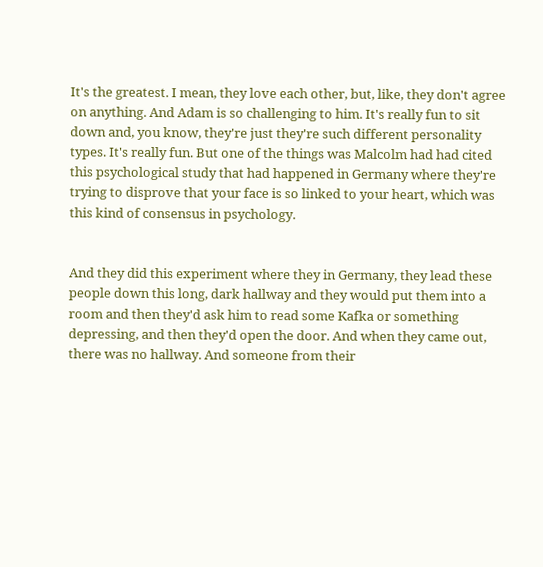It's the greatest. I mean, they love each other, but, like, they don't agree on anything. And Adam is so challenging to him. It's really fun to sit down and, you know, they're just they're such different personality types. It's really fun. But one of the things was Malcolm had had cited this psychological study that had happened in Germany where they're trying to disprove that your face is so linked to your heart, which was this kind of consensus in psychology.


And they did this experiment where they in Germany, they lead these people down this long, dark hallway and they would put them into a room and then they'd ask him to read some Kafka or something depressing, and then they'd open the door. And when they came out, there was no hallway. And someone from their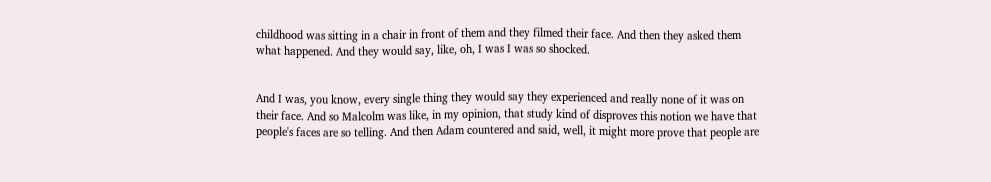childhood was sitting in a chair in front of them and they filmed their face. And then they asked them what happened. And they would say, like, oh, I was I was so shocked.


And I was, you know, every single thing they would say they experienced and really none of it was on their face. And so Malcolm was like, in my opinion, that study kind of disproves this notion we have that people's faces are so telling. And then Adam countered and said, well, it might more prove that people are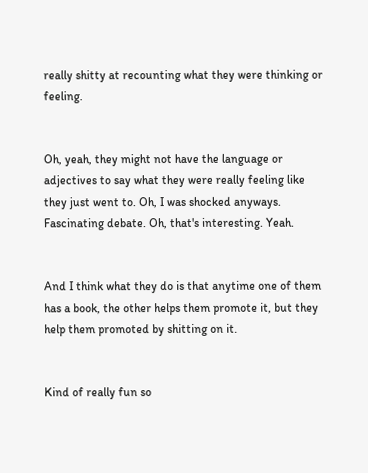really shitty at recounting what they were thinking or feeling.


Oh, yeah, they might not have the language or adjectives to say what they were really feeling like they just went to. Oh, I was shocked anyways. Fascinating debate. Oh, that's interesting. Yeah.


And I think what they do is that anytime one of them has a book, the other helps them promote it, but they help them promoted by shitting on it.


Kind of really fun so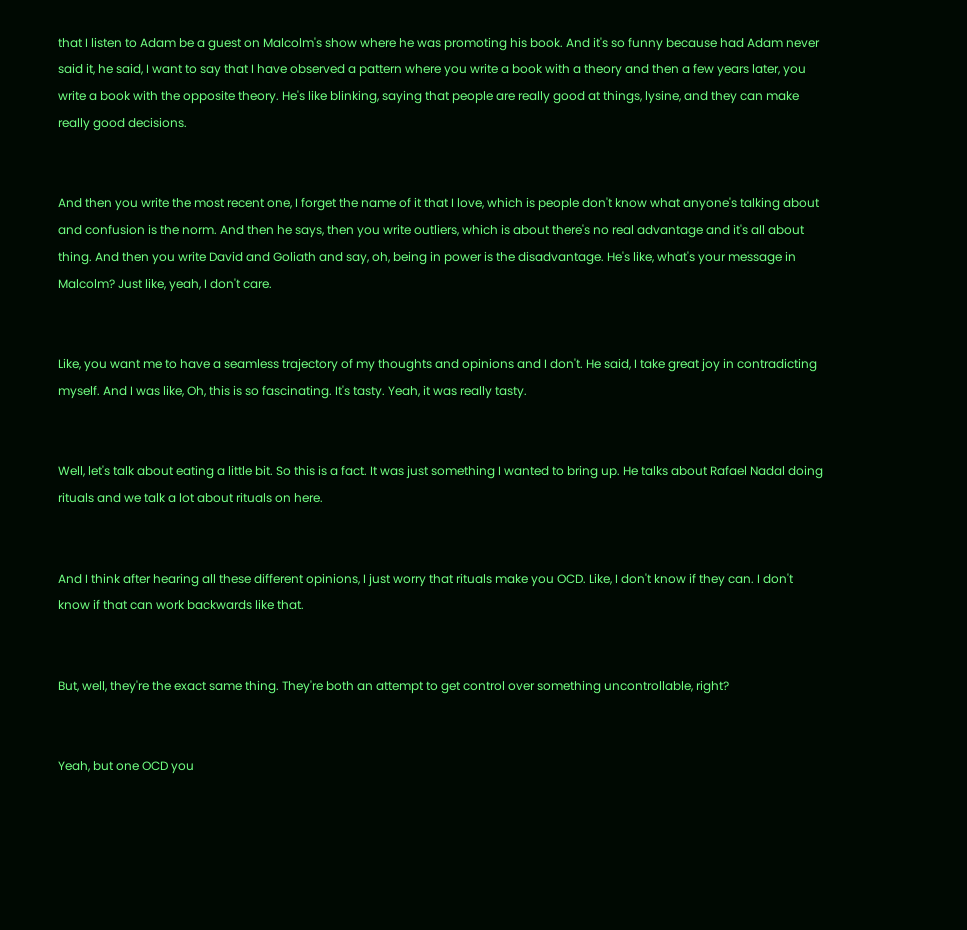that I listen to Adam be a guest on Malcolm's show where he was promoting his book. And it's so funny because had Adam never said it, he said, I want to say that I have observed a pattern where you write a book with a theory and then a few years later, you write a book with the opposite theory. He's like blinking, saying that people are really good at things, lysine, and they can make really good decisions.


And then you write the most recent one, I forget the name of it that I love, which is people don't know what anyone's talking about and confusion is the norm. And then he says, then you write outliers, which is about there's no real advantage and it's all about thing. And then you write David and Goliath and say, oh, being in power is the disadvantage. He's like, what's your message in Malcolm? Just like, yeah, I don't care.


Like, you want me to have a seamless trajectory of my thoughts and opinions and I don't. He said, I take great joy in contradicting myself. And I was like, Oh, this is so fascinating. It's tasty. Yeah, it was really tasty.


Well, let's talk about eating a little bit. So this is a fact. It was just something I wanted to bring up. He talks about Rafael Nadal doing rituals and we talk a lot about rituals on here.


And I think after hearing all these different opinions, I just worry that rituals make you OCD. Like, I don't know if they can. I don't know if that can work backwards like that.


But, well, they're the exact same thing. They're both an attempt to get control over something uncontrollable, right?


Yeah, but one OCD you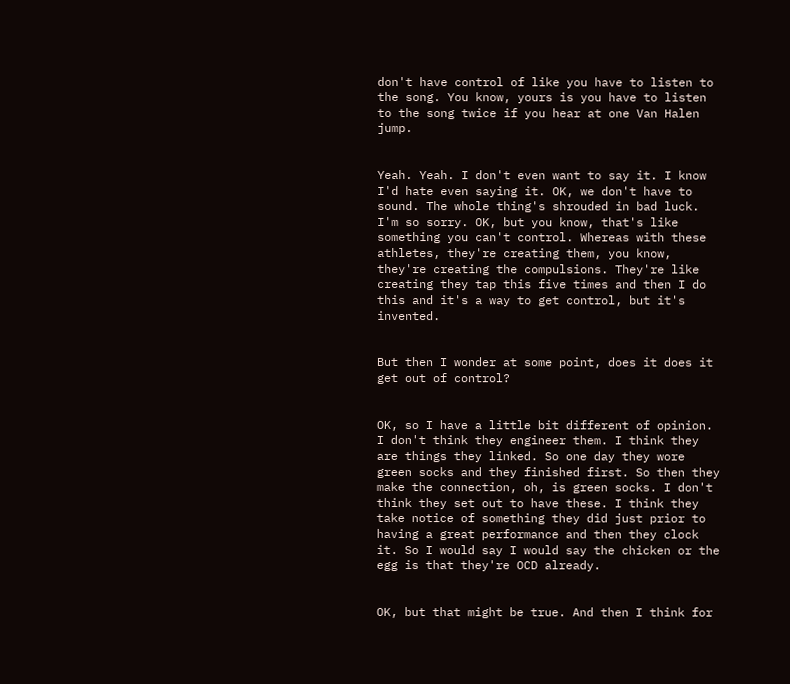don't have control of like you have to listen to the song. You know, yours is you have to listen to the song twice if you hear at one Van Halen jump.


Yeah. Yeah. I don't even want to say it. I know I'd hate even saying it. OK, we don't have to sound. The whole thing's shrouded in bad luck. I'm so sorry. OK, but you know, that's like something you can't control. Whereas with these athletes, they're creating them, you know, they're creating the compulsions. They're like creating they tap this five times and then I do this and it's a way to get control, but it's invented.


But then I wonder at some point, does it does it get out of control?


OK, so I have a little bit different of opinion. I don't think they engineer them. I think they are things they linked. So one day they wore green socks and they finished first. So then they make the connection, oh, is green socks. I don't think they set out to have these. I think they take notice of something they did just prior to having a great performance and then they clock it. So I would say I would say the chicken or the egg is that they're OCD already.


OK, but that might be true. And then I think for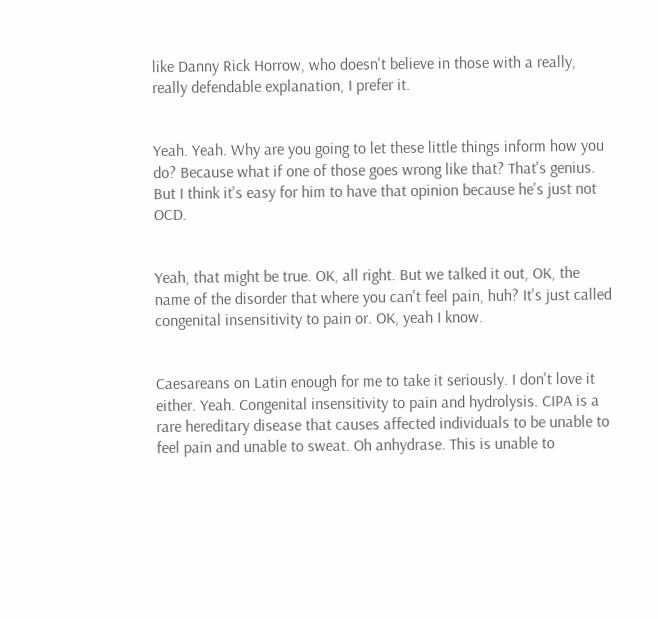like Danny Rick Horrow, who doesn't believe in those with a really, really defendable explanation, I prefer it.


Yeah. Yeah. Why are you going to let these little things inform how you do? Because what if one of those goes wrong like that? That's genius. But I think it's easy for him to have that opinion because he's just not OCD.


Yeah, that might be true. OK, all right. But we talked it out, OK, the name of the disorder that where you can't feel pain, huh? It's just called congenital insensitivity to pain or. OK, yeah I know.


Caesareans on Latin enough for me to take it seriously. I don't love it either. Yeah. Congenital insensitivity to pain and hydrolysis. CIPA is a rare hereditary disease that causes affected individuals to be unable to feel pain and unable to sweat. Oh anhydrase. This is unable to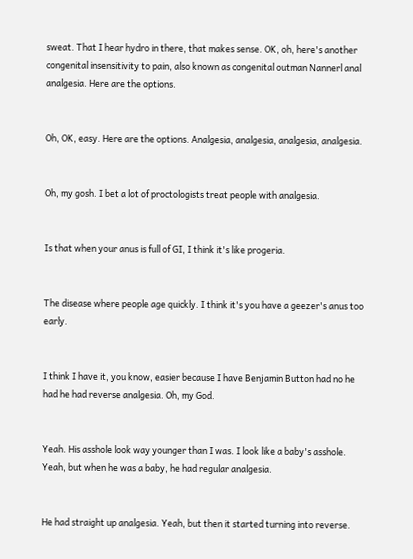sweat. That I hear hydro in there, that makes sense. OK, oh, here's another congenital insensitivity to pain, also known as congenital outman Nannerl anal analgesia. Here are the options.


Oh, OK, easy. Here are the options. Analgesia, analgesia, analgesia, analgesia.


Oh, my gosh. I bet a lot of proctologists treat people with analgesia.


Is that when your anus is full of GI, I think it's like progeria.


The disease where people age quickly. I think it's you have a geezer's anus too early.


I think I have it, you know, easier because I have Benjamin Button had no he had he had reverse analgesia. Oh, my God.


Yeah. His asshole look way younger than I was. I look like a baby's asshole. Yeah, but when he was a baby, he had regular analgesia.


He had straight up analgesia. Yeah, but then it started turning into reverse.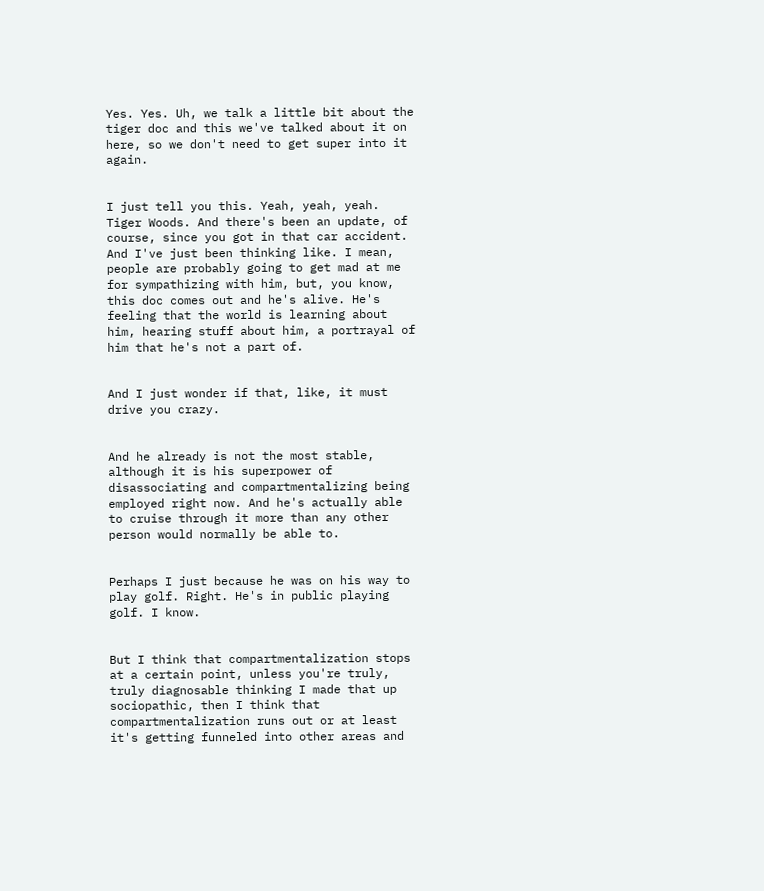Yes. Yes. Uh, we talk a little bit about the tiger doc and this we've talked about it on here, so we don't need to get super into it again.


I just tell you this. Yeah, yeah, yeah. Tiger Woods. And there's been an update, of course, since you got in that car accident. And I've just been thinking like. I mean, people are probably going to get mad at me for sympathizing with him, but, you know, this doc comes out and he's alive. He's feeling that the world is learning about him, hearing stuff about him, a portrayal of him that he's not a part of.


And I just wonder if that, like, it must drive you crazy.


And he already is not the most stable, although it is his superpower of disassociating and compartmentalizing being employed right now. And he's actually able to cruise through it more than any other person would normally be able to.


Perhaps I just because he was on his way to play golf. Right. He's in public playing golf. I know.


But I think that compartmentalization stops at a certain point, unless you're truly, truly diagnosable thinking I made that up sociopathic, then I think that compartmentalization runs out or at least it's getting funneled into other areas and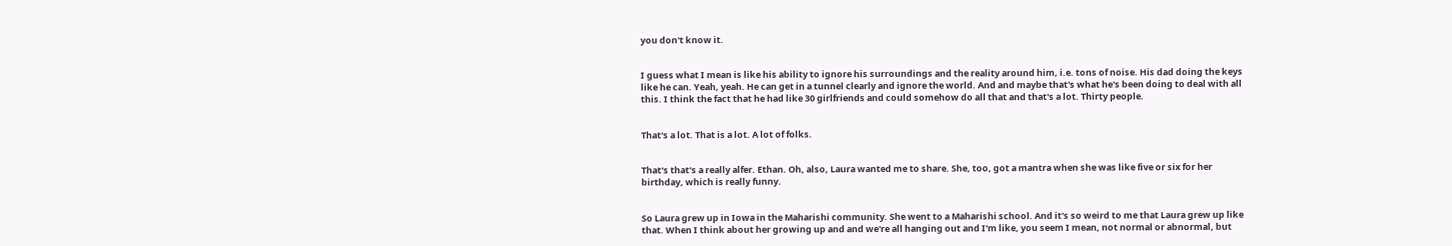you don't know it.


I guess what I mean is like his ability to ignore his surroundings and the reality around him, i.e. tons of noise. His dad doing the keys like he can. Yeah, yeah. He can get in a tunnel clearly and ignore the world. And and maybe that's what he's been doing to deal with all this. I think the fact that he had like 30 girlfriends and could somehow do all that and that's a lot. Thirty people.


That's a lot. That is a lot. A lot of folks.


That's that's a really alfer. Ethan. Oh, also, Laura wanted me to share. She, too, got a mantra when she was like five or six for her birthday, which is really funny.


So Laura grew up in Iowa in the Maharishi community. She went to a Maharishi school. And it's so weird to me that Laura grew up like that. When I think about her growing up and and we're all hanging out and I'm like, you seem I mean, not normal or abnormal, but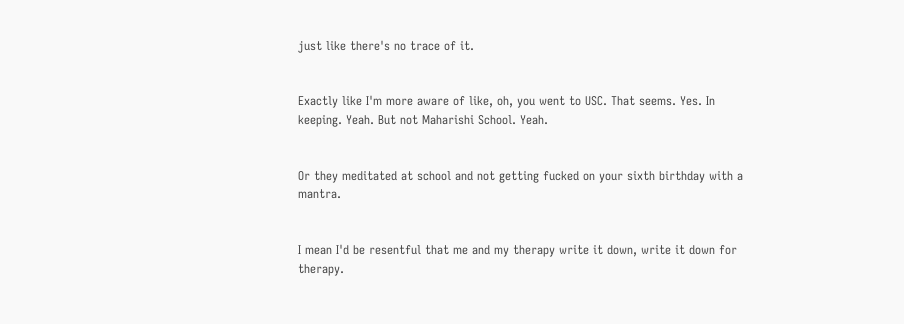just like there's no trace of it.


Exactly like I'm more aware of like, oh, you went to USC. That seems. Yes. In keeping. Yeah. But not Maharishi School. Yeah.


Or they meditated at school and not getting fucked on your sixth birthday with a mantra.


I mean I'd be resentful that me and my therapy write it down, write it down for therapy.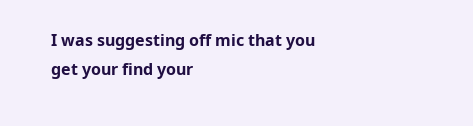I was suggesting off mic that you get your find your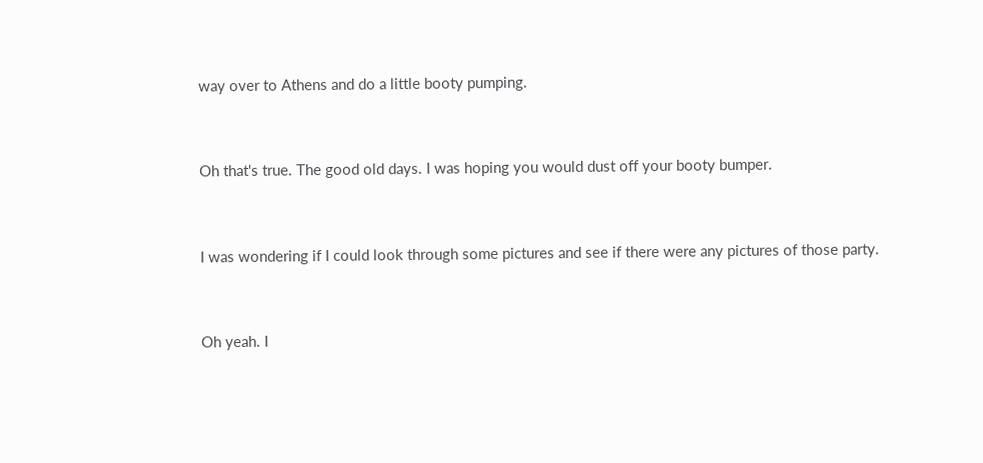way over to Athens and do a little booty pumping.


Oh that's true. The good old days. I was hoping you would dust off your booty bumper.


I was wondering if I could look through some pictures and see if there were any pictures of those party.


Oh yeah. I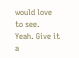would love to see. Yeah. Give it a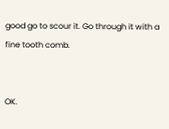good go to scour it. Go through it with a fine tooth comb.


OK.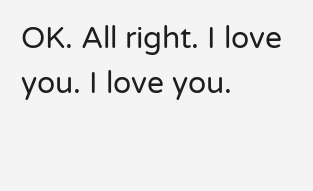OK. All right. I love you. I love you.